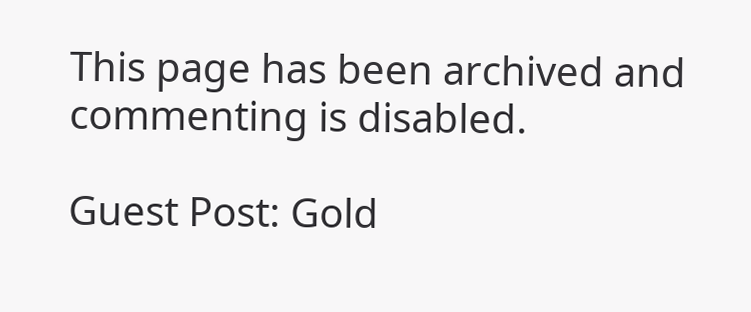This page has been archived and commenting is disabled.

Guest Post: Gold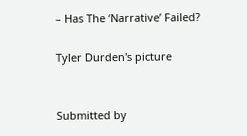– Has The ‘Narrative’ Failed?

Tyler Durden's picture


Submitted by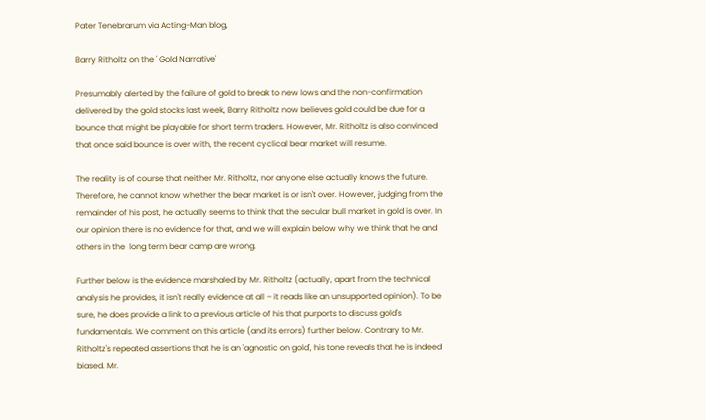Pater Tenebrarum via Acting-Man blog,

Barry Ritholtz on the ' Gold Narrative'

Presumably alerted by the failure of gold to break to new lows and the non-confirmation delivered by the gold stocks last week, Barry Ritholtz now believes gold could be due for a bounce that might be playable for short term traders. However, Mr. Ritholtz is also convinced that once said bounce is over with, the recent cyclical bear market will resume.

The reality is of course that neither Mr. Ritholtz, nor anyone else actually knows the future. Therefore, he cannot know whether the bear market is or isn't over. However, judging from the remainder of his post, he actually seems to think that the secular bull market in gold is over. In our opinion there is no evidence for that, and we will explain below why we think that he and others in the  long term bear camp are wrong.

Further below is the evidence marshaled by Mr. Ritholtz (actually, apart from the technical analysis he provides, it isn't really evidence at all – it reads like an unsupported opinion). To be sure, he does provide a link to a previous article of his that purports to discuss gold's fundamentals. We comment on this article (and its errors) further below. Contrary to Mr. Ritholtz's repeated assertions that he is an 'agnostic on gold', his tone reveals that he is indeed biased. Mr.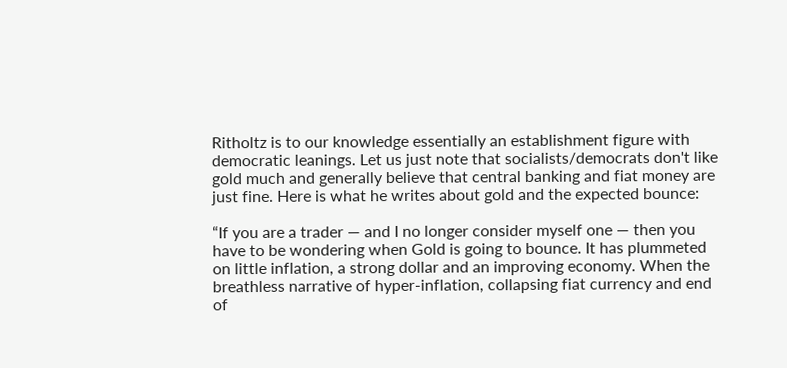Ritholtz is to our knowledge essentially an establishment figure with democratic leanings. Let us just note that socialists/democrats don't like gold much and generally believe that central banking and fiat money are just fine. Here is what he writes about gold and the expected bounce:

“If you are a trader — and I no longer consider myself one — then you have to be wondering when Gold is going to bounce. It has plummeted on little inflation, a strong dollar and an improving economy. When the breathless narrative of hyper-inflation, collapsing fiat currency and end of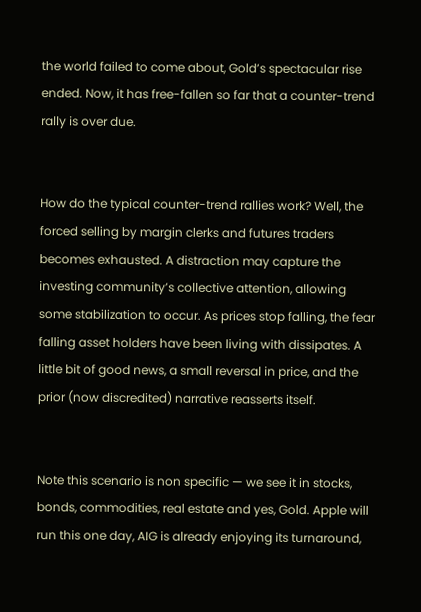the world failed to come about, Gold’s spectacular rise ended. Now, it has free-fallen so far that a counter-trend rally is over due.


How do the typical counter-trend rallies work? Well, the forced selling by margin clerks and futures traders becomes exhausted. A distraction may capture the investing community’s collective attention, allowing some stabilization to occur. As prices stop falling, the fear falling asset holders have been living with dissipates. A little bit of good news, a small reversal in price, and the prior (now discredited) narrative reasserts itself.


Note this scenario is non specific — we see it in stocks, bonds, commodities, real estate and yes, Gold. Apple will run this one day, AIG is already enjoying its turnaround,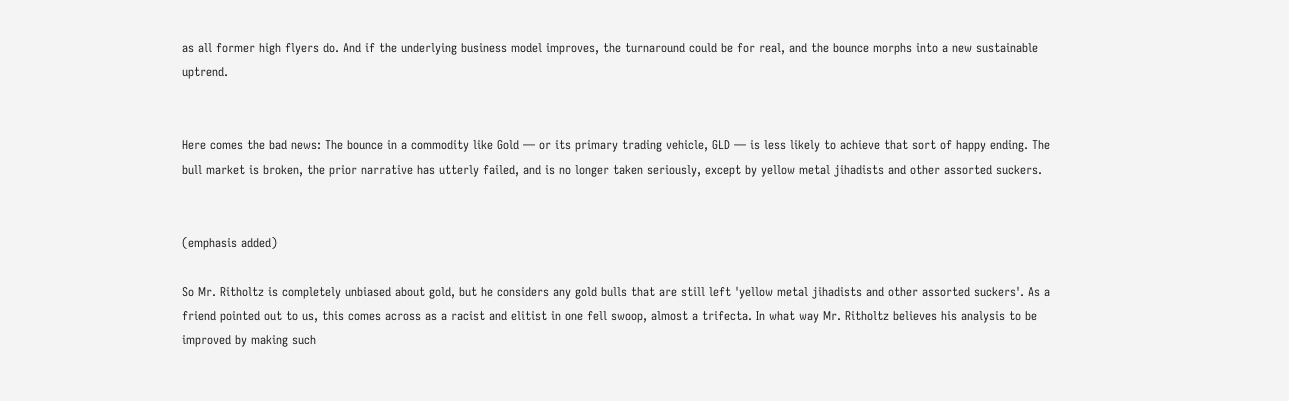as all former high flyers do. And if the underlying business model improves, the turnaround could be for real, and the bounce morphs into a new sustainable uptrend.


Here comes the bad news: The bounce in a commodity like Gold — or its primary trading vehicle, GLD — is less likely to achieve that sort of happy ending. The bull market is broken, the prior narrative has utterly failed, and is no longer taken seriously, except by yellow metal jihadists and other assorted suckers.


(emphasis added)

So Mr. Ritholtz is completely unbiased about gold, but he considers any gold bulls that are still left 'yellow metal jihadists and other assorted suckers'. As a friend pointed out to us, this comes across as a racist and elitist in one fell swoop, almost a trifecta. In what way Mr. Ritholtz believes his analysis to be improved by making such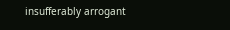insufferably arrogant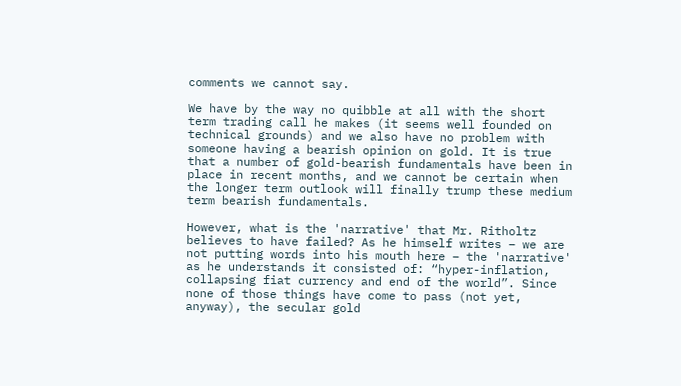comments we cannot say.

We have by the way no quibble at all with the short term trading call he makes (it seems well founded on technical grounds) and we also have no problem with someone having a bearish opinion on gold. It is true that a number of gold-bearish fundamentals have been in place in recent months, and we cannot be certain when the longer term outlook will finally trump these medium term bearish fundamentals.

However, what is the 'narrative' that Mr. Ritholtz believes to have failed? As he himself writes – we are not putting words into his mouth here – the 'narrative' as he understands it consisted of: “hyper-inflation, collapsing fiat currency and end of the world”. Since none of those things have come to pass (not yet, anyway), the secular gold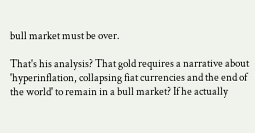bull market must be over.

That's his analysis? That gold requires a narrative about 'hyperinflation, collapsing fiat currencies and the end of the world' to remain in a bull market? If he actually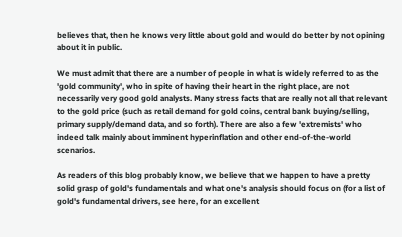believes that, then he knows very little about gold and would do better by not opining about it in public.

We must admit that there are a number of people in what is widely referred to as the 'gold community', who in spite of having their heart in the right place, are not necessarily very good gold analysts. Many stress facts that are really not all that relevant to the gold price (such as retail demand for gold coins, central bank buying/selling, primary supply/demand data, and so forth). There are also a few 'extremists' who indeed talk mainly about imminent hyperinflation and other end-of-the-world scenarios.

As readers of this blog probably know, we believe that we happen to have a pretty solid grasp of gold's fundamentals and what one's analysis should focus on (for a list of gold's fundamental drivers, see here, for an excellent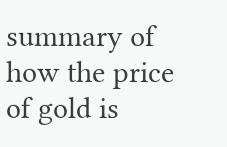summary of how the price of gold is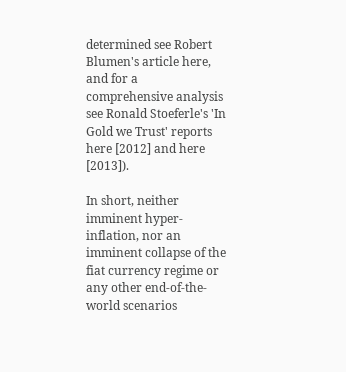determined see Robert Blumen's article here, and for a comprehensive analysis see Ronald Stoeferle's 'In Gold we Trust' reports here [2012] and here [2013]).

In short, neither imminent hyper-inflation, nor an imminent collapse of the fiat currency regime or any other end-of-the-world scenarios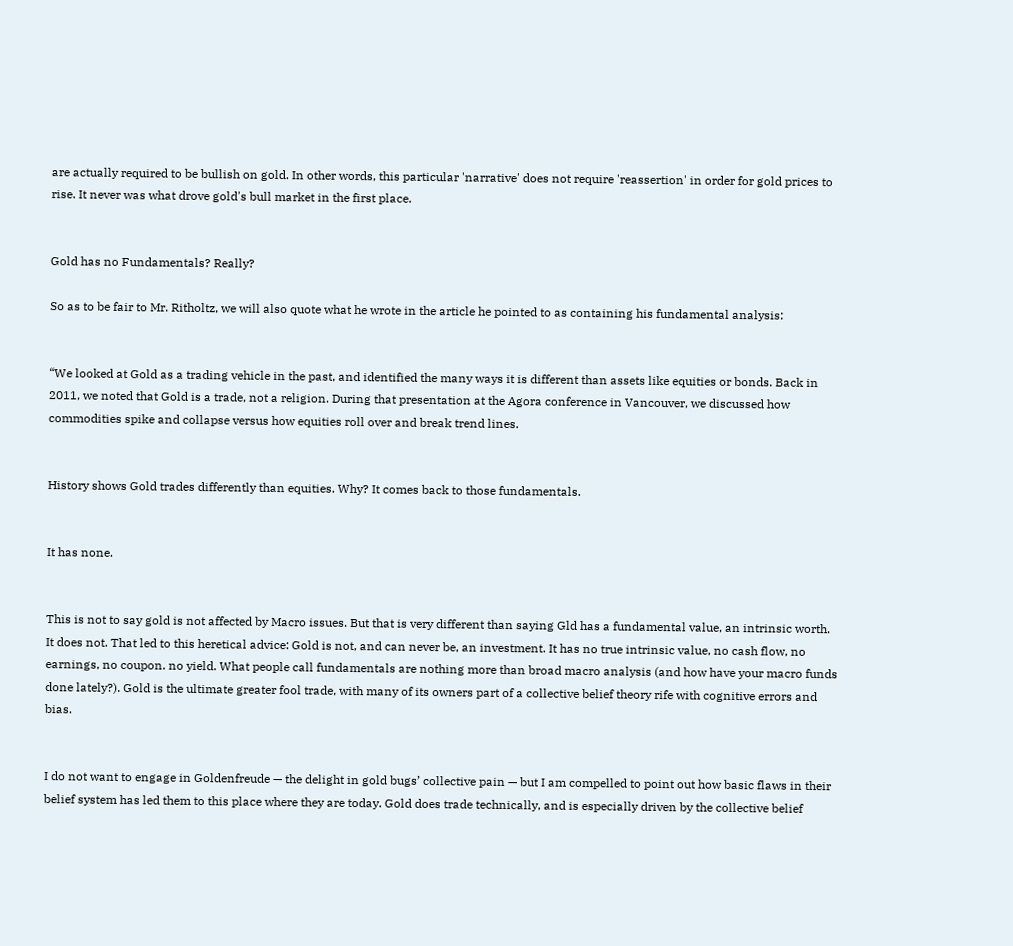are actually required to be bullish on gold. In other words, this particular 'narrative' does not require 'reassertion' in order for gold prices to rise. It never was what drove gold's bull market in the first place.


Gold has no Fundamentals? Really?

So as to be fair to Mr. Ritholtz, we will also quote what he wrote in the article he pointed to as containing his fundamental analysis:


“We looked at Gold as a trading vehicle in the past, and identified the many ways it is different than assets like equities or bonds. Back in 2011, we noted that Gold is a trade, not a religion. During that presentation at the Agora conference in Vancouver, we discussed how commodities spike and collapse versus how equities roll over and break trend lines.


History shows Gold trades differently than equities. Why? It comes back to those fundamentals.


It has none.


This is not to say gold is not affected by Macro issues. But that is very different than saying Gld has a fundamental value, an intrinsic worth. It does not. That led to this heretical advice: Gold is not, and can never be, an investment. It has no true intrinsic value, no cash flow, no earnings, no coupon. no yield. What people call fundamentals are nothing more than broad macro analysis (and how have your macro funds done lately?). Gold is the ultimate greater fool trade, with many of its owners part of a collective belief theory rife with cognitive errors and bias.


I do not want to engage in Goldenfreude — the delight in gold bugs’ collective pain — but I am compelled to point out how basic flaws in their belief system has led them to this place where they are today. Gold does trade technically, and is especially driven by the collective belief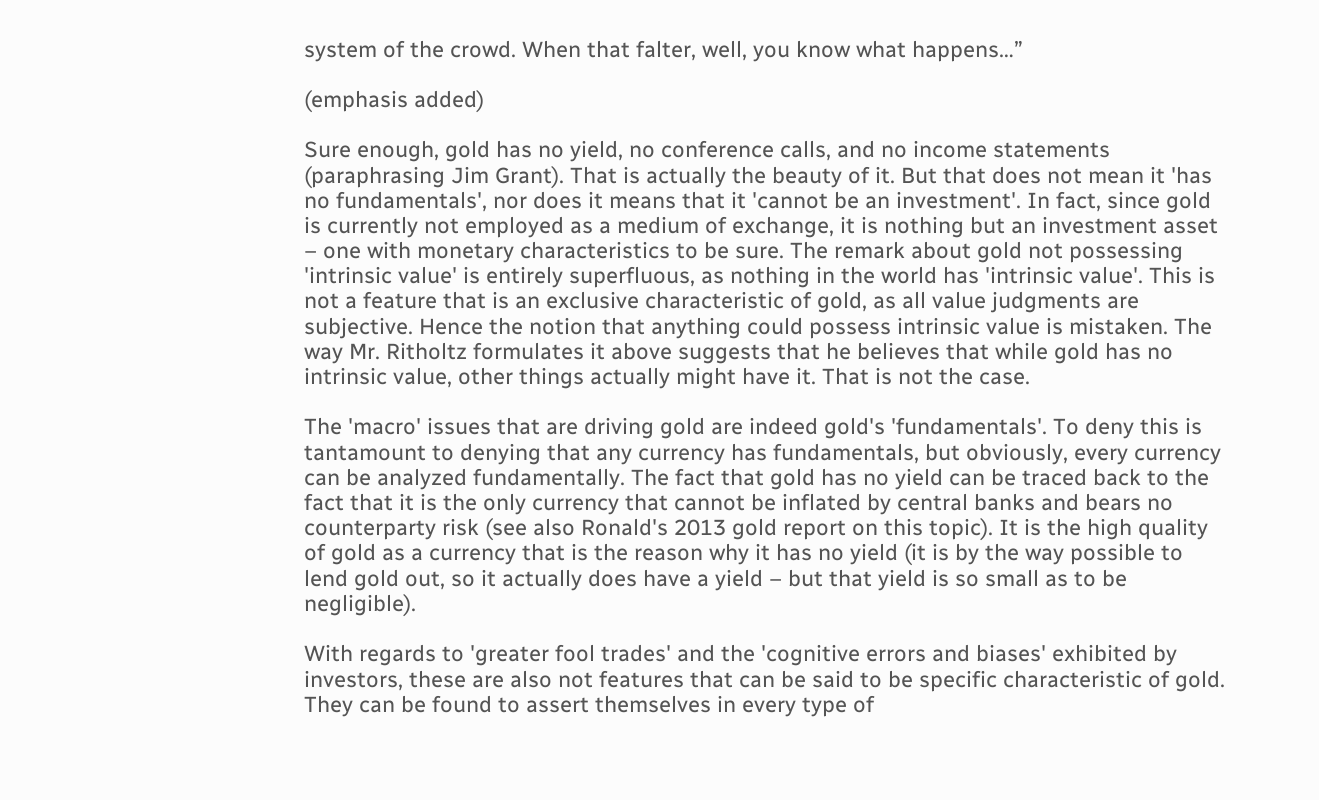system of the crowd. When that falter, well, you know what happens…”

(emphasis added)

Sure enough, gold has no yield, no conference calls, and no income statements (paraphrasing Jim Grant). That is actually the beauty of it. But that does not mean it 'has no fundamentals', nor does it means that it 'cannot be an investment'. In fact, since gold is currently not employed as a medium of exchange, it is nothing but an investment asset – one with monetary characteristics to be sure. The remark about gold not possessing 'intrinsic value' is entirely superfluous, as nothing in the world has 'intrinsic value'. This is not a feature that is an exclusive characteristic of gold, as all value judgments are subjective. Hence the notion that anything could possess intrinsic value is mistaken. The way Mr. Ritholtz formulates it above suggests that he believes that while gold has no intrinsic value, other things actually might have it. That is not the case.

The 'macro' issues that are driving gold are indeed gold's 'fundamentals'. To deny this is tantamount to denying that any currency has fundamentals, but obviously, every currency can be analyzed fundamentally. The fact that gold has no yield can be traced back to the fact that it is the only currency that cannot be inflated by central banks and bears no counterparty risk (see also Ronald's 2013 gold report on this topic). It is the high quality of gold as a currency that is the reason why it has no yield (it is by the way possible to lend gold out, so it actually does have a yield – but that yield is so small as to be negligible).

With regards to 'greater fool trades' and the 'cognitive errors and biases' exhibited by investors, these are also not features that can be said to be specific characteristic of gold. They can be found to assert themselves in every type of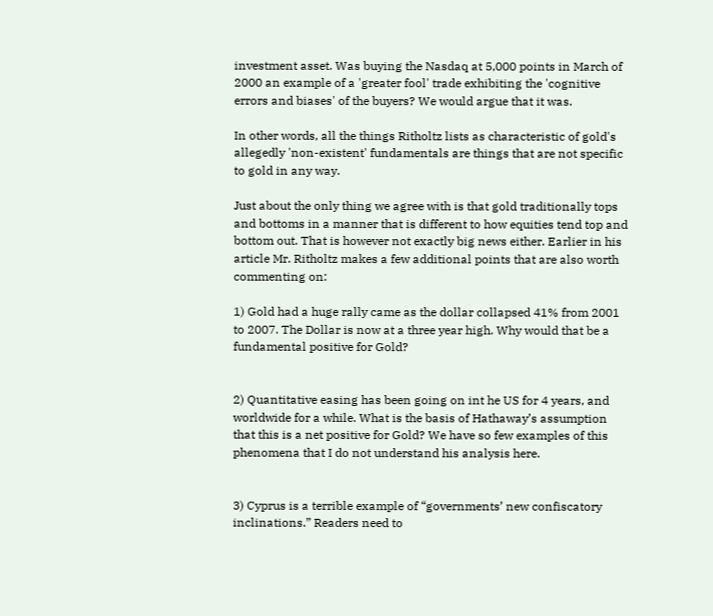investment asset. Was buying the Nasdaq at 5,000 points in March of 2000 an example of a 'greater fool' trade exhibiting the 'cognitive errors and biases' of the buyers? We would argue that it was.

In other words, all the things Ritholtz lists as characteristic of gold's allegedly 'non-existent' fundamentals are things that are not specific to gold in any way.

Just about the only thing we agree with is that gold traditionally tops and bottoms in a manner that is different to how equities tend top and bottom out. That is however not exactly big news either. Earlier in his article Mr. Ritholtz makes a few additional points that are also worth commenting on:

1) Gold had a huge rally came as the dollar collapsed 41% from 2001 to 2007. The Dollar is now at a three year high. Why would that be a fundamental positive for Gold?


2) Quantitative easing has been going on int he US for 4 years, and worldwide for a while. What is the basis of Hathaway’s assumption that this is a net positive for Gold? We have so few examples of this phenomena that I do not understand his analysis here.


3) Cyprus is a terrible example of “governments’ new confiscatory inclinations.” Readers need to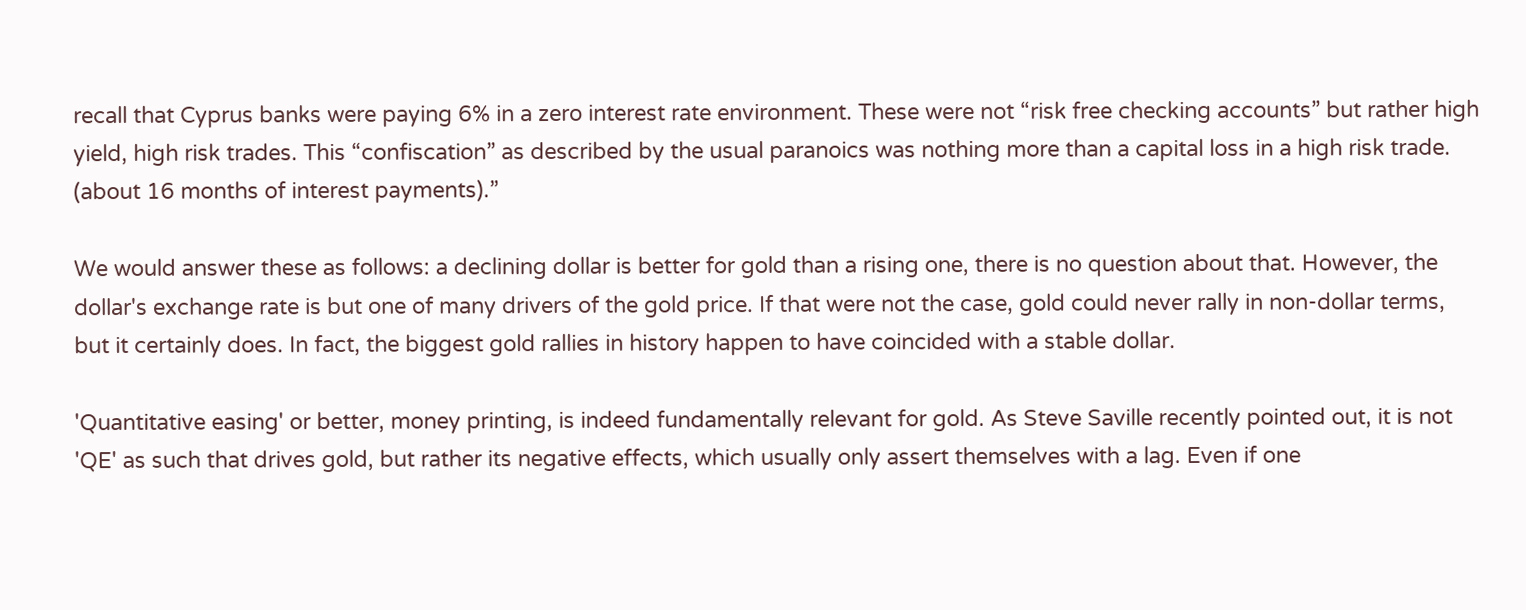recall that Cyprus banks were paying 6% in a zero interest rate environment. These were not “risk free checking accounts” but rather high yield, high risk trades. This “confiscation” as described by the usual paranoics was nothing more than a capital loss in a high risk trade. (about 16 months of interest payments).”

We would answer these as follows: a declining dollar is better for gold than a rising one, there is no question about that. However, the dollar's exchange rate is but one of many drivers of the gold price. If that were not the case, gold could never rally in non-dollar terms, but it certainly does. In fact, the biggest gold rallies in history happen to have coincided with a stable dollar.

'Quantitative easing' or better, money printing, is indeed fundamentally relevant for gold. As Steve Saville recently pointed out, it is not 'QE' as such that drives gold, but rather its negative effects, which usually only assert themselves with a lag. Even if one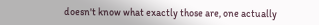doesn't know what exactly those are, one actually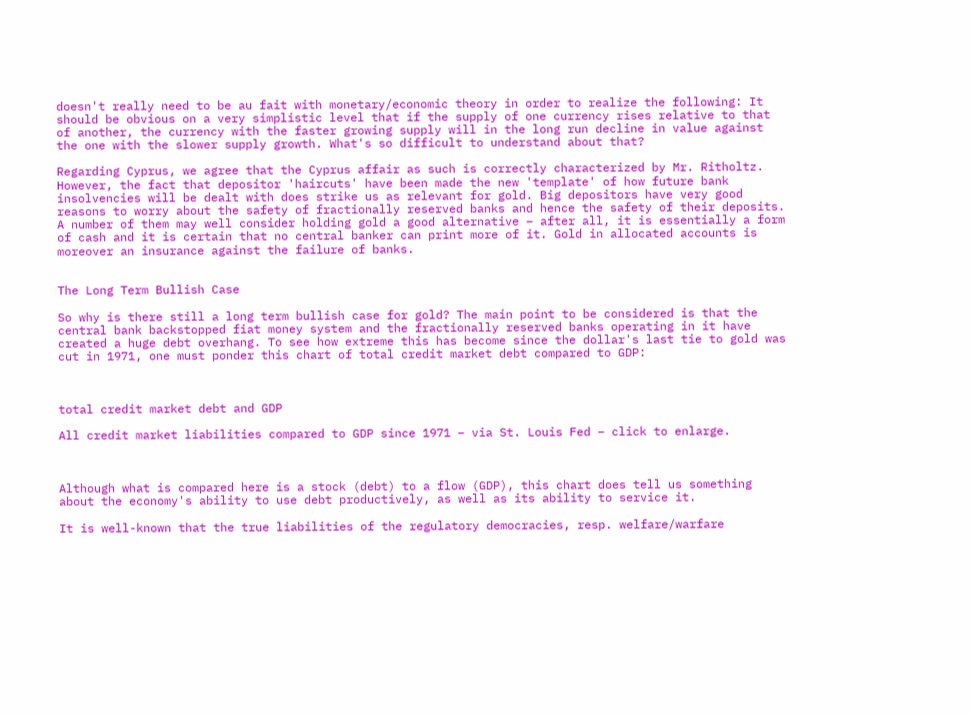doesn't really need to be au fait with monetary/economic theory in order to realize the following: It should be obvious on a very simplistic level that if the supply of one currency rises relative to that of another, the currency with the faster growing supply will in the long run decline in value against the one with the slower supply growth. What's so difficult to understand about that?

Regarding Cyprus, we agree that the Cyprus affair as such is correctly characterized by Mr. Ritholtz. However, the fact that depositor 'haircuts' have been made the new 'template' of how future bank insolvencies will be dealt with does strike us as relevant for gold. Big depositors have very good reasons to worry about the safety of fractionally reserved banks and hence the safety of their deposits. A number of them may well consider holding gold a good alternative – after all, it is essentially a form of cash and it is certain that no central banker can print more of it. Gold in allocated accounts is moreover an insurance against the failure of banks.


The Long Term Bullish Case

So why is there still a long term bullish case for gold? The main point to be considered is that the central bank backstopped fiat money system and the fractionally reserved banks operating in it have created a huge debt overhang. To see how extreme this has become since the dollar's last tie to gold was cut in 1971, one must ponder this chart of total credit market debt compared to GDP:



total credit market debt and GDP

All credit market liabilities compared to GDP since 1971 – via St. Louis Fed – click to enlarge.



Although what is compared here is a stock (debt) to a flow (GDP), this chart does tell us something about the economy's ability to use debt productively, as well as its ability to service it.

It is well-known that the true liabilities of the regulatory democracies, resp. welfare/warfare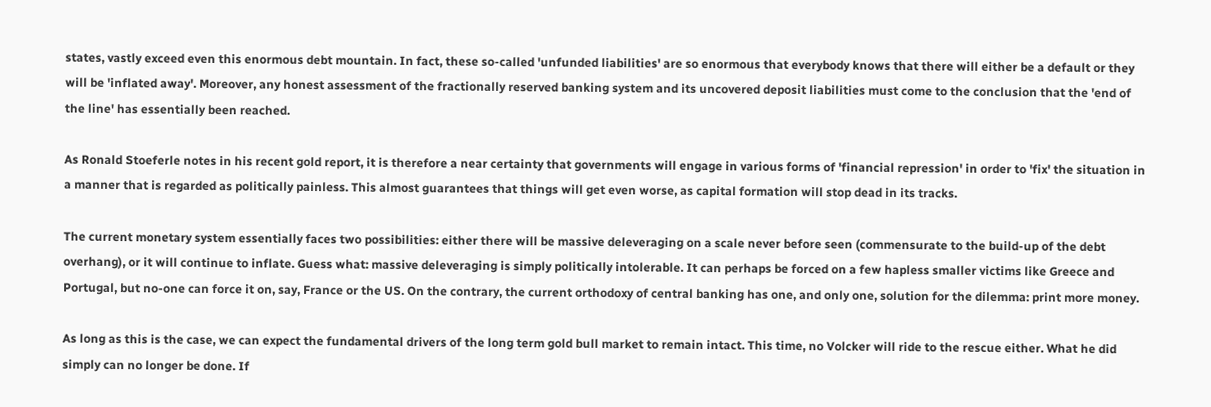states, vastly exceed even this enormous debt mountain. In fact, these so-called 'unfunded liabilities' are so enormous that everybody knows that there will either be a default or they will be 'inflated away'. Moreover, any honest assessment of the fractionally reserved banking system and its uncovered deposit liabilities must come to the conclusion that the 'end of the line' has essentially been reached.

As Ronald Stoeferle notes in his recent gold report, it is therefore a near certainty that governments will engage in various forms of 'financial repression' in order to 'fix' the situation in a manner that is regarded as politically painless. This almost guarantees that things will get even worse, as capital formation will stop dead in its tracks.

The current monetary system essentially faces two possibilities: either there will be massive deleveraging on a scale never before seen (commensurate to the build-up of the debt overhang), or it will continue to inflate. Guess what: massive deleveraging is simply politically intolerable. It can perhaps be forced on a few hapless smaller victims like Greece and Portugal, but no-one can force it on, say, France or the US. On the contrary, the current orthodoxy of central banking has one, and only one, solution for the dilemma: print more money.

As long as this is the case, we can expect the fundamental drivers of the long term gold bull market to remain intact. This time, no Volcker will ride to the rescue either. What he did simply can no longer be done. If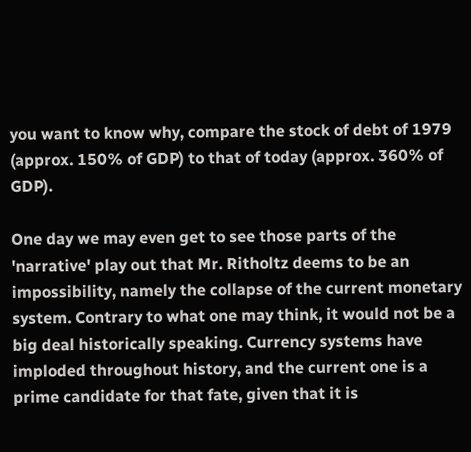you want to know why, compare the stock of debt of 1979 (approx. 150% of GDP) to that of today (approx. 360% of GDP).

One day we may even get to see those parts of the 'narrative' play out that Mr. Ritholtz deems to be an impossibility, namely the collapse of the current monetary system. Contrary to what one may think, it would not be a big deal historically speaking. Currency systems have imploded throughout history, and the current one is a prime candidate for that fate, given that it is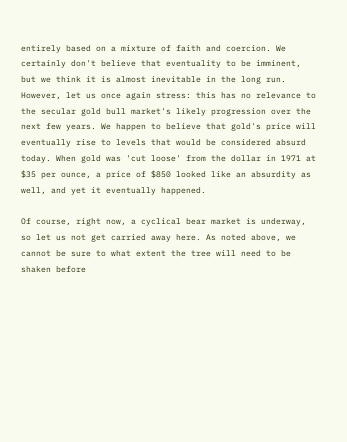entirely based on a mixture of faith and coercion. We certainly don't believe that eventuality to be imminent, but we think it is almost inevitable in the long run.  However, let us once again stress: this has no relevance to the secular gold bull market's likely progression over the next few years. We happen to believe that gold's price will eventually rise to levels that would be considered absurd today. When gold was 'cut loose' from the dollar in 1971 at $35 per ounce, a price of $850 looked like an absurdity as well, and yet it eventually happened.

Of course, right now, a cyclical bear market is underway, so let us not get carried away here. As noted above, we cannot be sure to what extent the tree will need to be shaken before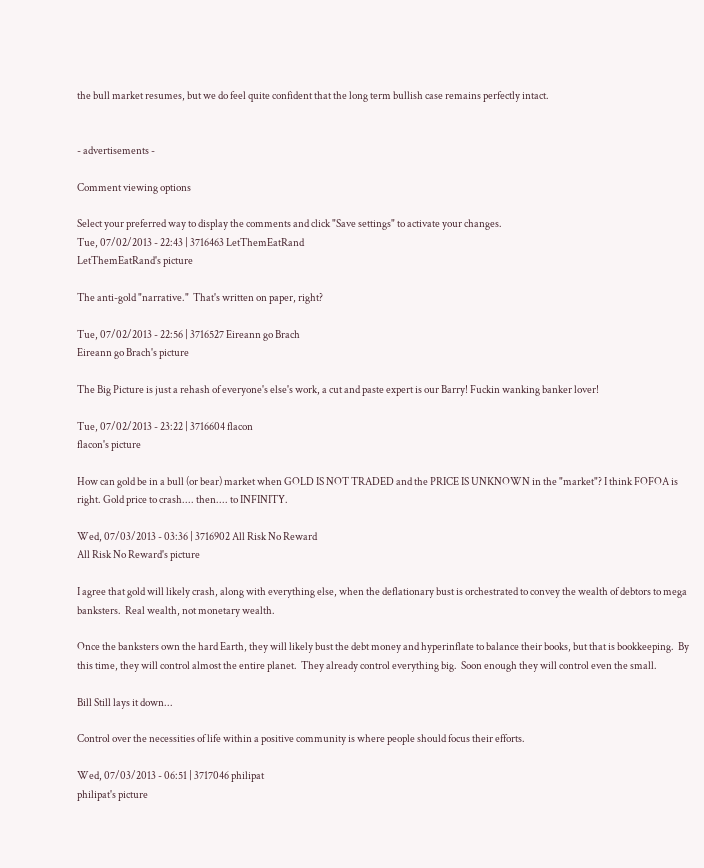the bull market resumes, but we do feel quite confident that the long term bullish case remains perfectly intact.


- advertisements -

Comment viewing options

Select your preferred way to display the comments and click "Save settings" to activate your changes.
Tue, 07/02/2013 - 22:43 | 3716463 LetThemEatRand
LetThemEatRand's picture

The anti-gold "narrative."  That's written on paper, right?

Tue, 07/02/2013 - 22:56 | 3716527 Eireann go Brach
Eireann go Brach's picture

The Big Picture is just a rehash of everyone's else's work, a cut and paste expert is our Barry! Fuckin wanking banker lover!

Tue, 07/02/2013 - 23:22 | 3716604 flacon
flacon's picture

How can gold be in a bull (or bear) market when GOLD IS NOT TRADED and the PRICE IS UNKNOWN in the "market"? I think FOFOA is right. Gold price to crash.... then.... to INFINITY.

Wed, 07/03/2013 - 03:36 | 3716902 All Risk No Reward
All Risk No Reward's picture

I agree that gold will likely crash, along with everything else, when the deflationary bust is orchestrated to convey the wealth of debtors to mega banksters.  Real wealth, not monetary wealth.

Once the banksters own the hard Earth, they will likely bust the debt money and hyperinflate to balance their books, but that is bookkeeping.  By this time, they will control almost the entire planet.  They already control everything big.  Soon enough they will control even the small.

Bill Still lays it down...

Control over the necessities of life within a positive community is where people should focus their efforts.

Wed, 07/03/2013 - 06:51 | 3717046 philipat
philipat's picture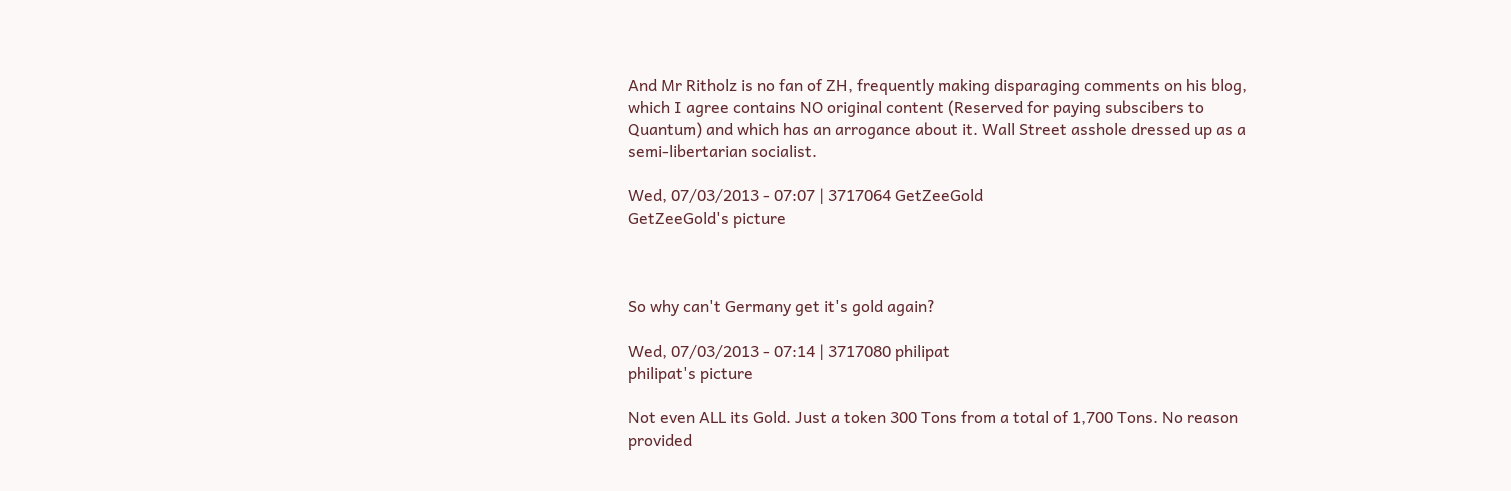And Mr Ritholz is no fan of ZH, frequently making disparaging comments on his blog, which I agree contains NO original content (Reserved for paying subscibers to Quantum) and which has an arrogance about it. Wall Street asshole dressed up as a semi-libertarian socialist.

Wed, 07/03/2013 - 07:07 | 3717064 GetZeeGold
GetZeeGold's picture



So why can't Germany get it's gold again?

Wed, 07/03/2013 - 07:14 | 3717080 philipat
philipat's picture

Not even ALL its Gold. Just a token 300 Tons from a total of 1,700 Tons. No reason provided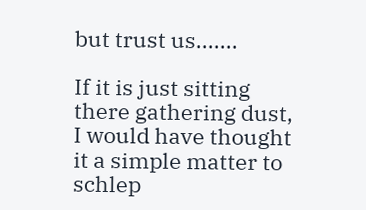but trust us.......

If it is just sitting there gathering dust, I would have thought it a simple matter to schlep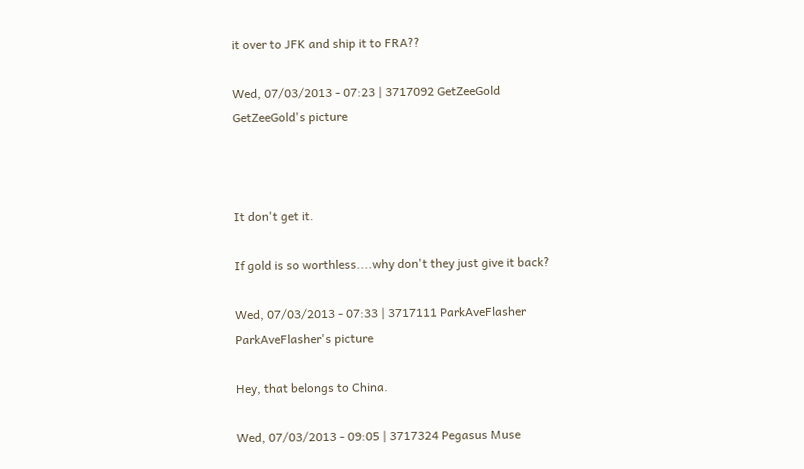it over to JFK and ship it to FRA??

Wed, 07/03/2013 - 07:23 | 3717092 GetZeeGold
GetZeeGold's picture



It don't get it.

If gold is so worthless....why don't they just give it back?

Wed, 07/03/2013 - 07:33 | 3717111 ParkAveFlasher
ParkAveFlasher's picture

Hey, that belongs to China.

Wed, 07/03/2013 - 09:05 | 3717324 Pegasus Muse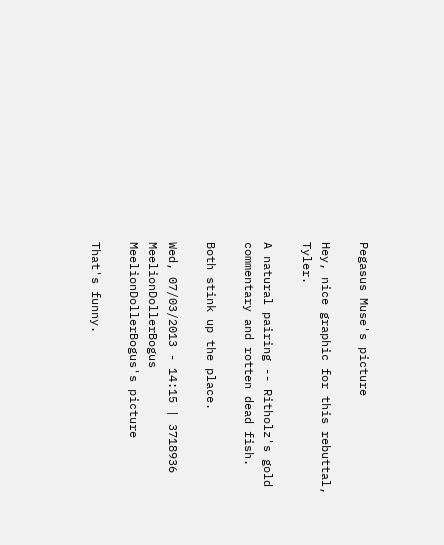Pegasus Muse's picture

Hey, nice graphic for this rebuttal, Tyler.

A natural pairing -- Ritholz's gold commentary and rotten dead fish.

Both stink up the place.

Wed, 07/03/2013 - 14:15 | 3718936 MeelionDollerBogus
MeelionDollerBogus's picture

That's funny.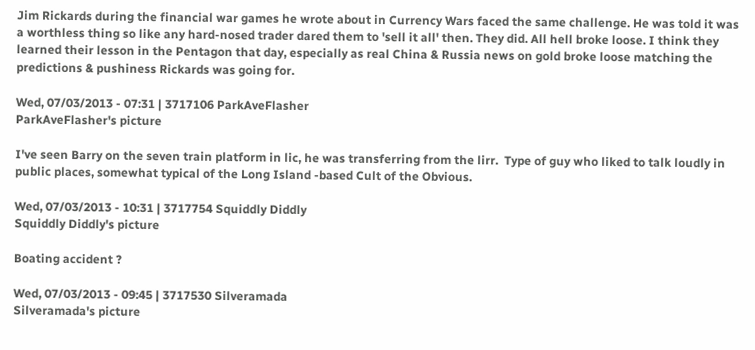Jim Rickards during the financial war games he wrote about in Currency Wars faced the same challenge. He was told it was a worthless thing so like any hard-nosed trader dared them to 'sell it all' then. They did. All hell broke loose. I think they learned their lesson in the Pentagon that day, especially as real China & Russia news on gold broke loose matching the predictions & pushiness Rickards was going for.

Wed, 07/03/2013 - 07:31 | 3717106 ParkAveFlasher
ParkAveFlasher's picture

I've seen Barry on the seven train platform in lic, he was transferring from the lirr.  Type of guy who liked to talk loudly in public places, somewhat typical of the Long Island -based Cult of the Obvious.

Wed, 07/03/2013 - 10:31 | 3717754 Squiddly Diddly
Squiddly Diddly's picture

Boating accident ?

Wed, 07/03/2013 - 09:45 | 3717530 Silveramada
Silveramada's picture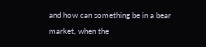and how can something be in a bear market, when the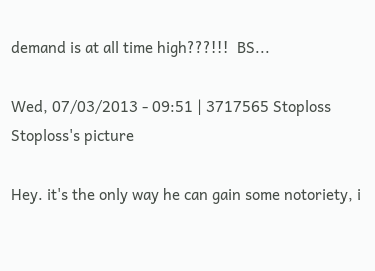demand is at all time high???!!!  BS...

Wed, 07/03/2013 - 09:51 | 3717565 Stoploss
Stoploss's picture

Hey. it's the only way he can gain some notoriety, i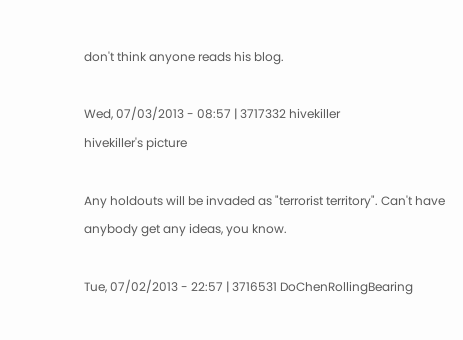don't think anyone reads his blog.

Wed, 07/03/2013 - 08:57 | 3717332 hivekiller
hivekiller's picture

Any holdouts will be invaded as "terrorist territory". Can't have anybody get any ideas, you know.

Tue, 07/02/2013 - 22:57 | 3716531 DoChenRollingBearing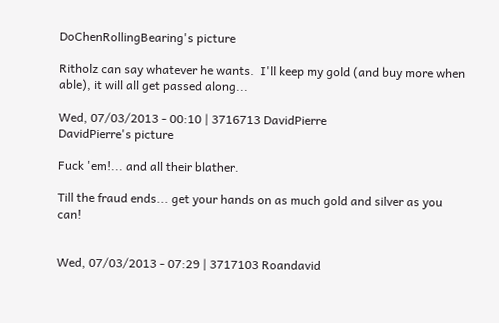DoChenRollingBearing's picture

Ritholz can say whatever he wants.  I'll keep my gold (and buy more when able), it will all get passed along...

Wed, 07/03/2013 - 00:10 | 3716713 DavidPierre
DavidPierre's picture

Fuck 'em!... and all their blather.

Till the fraud ends... get your hands on as much gold and silver as you can!


Wed, 07/03/2013 - 07:29 | 3717103 Roandavid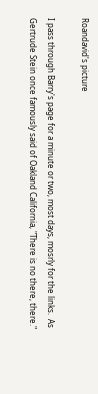Roandavid's picture

I pass through Barry's page for a minute or two, most days, mosrly for the links.  As Gertrude Stein once famously said of Oakland California, "There is no there, there."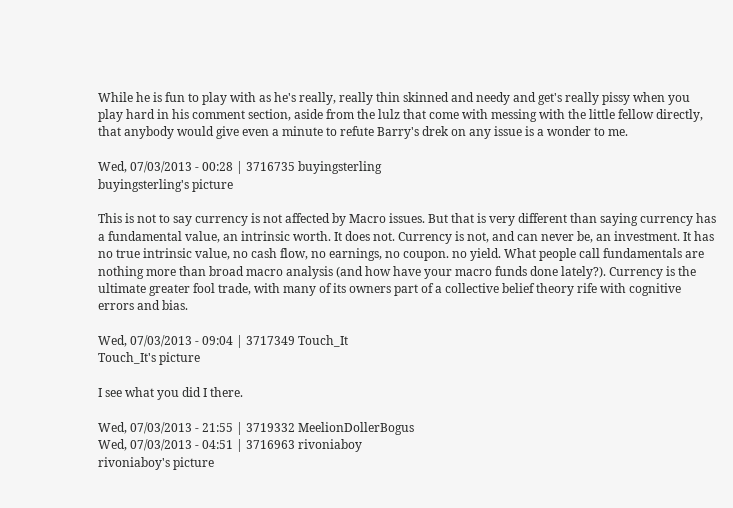While he is fun to play with as he's really, really thin skinned and needy and get's really pissy when you play hard in his comment section, aside from the lulz that come with messing with the little fellow directly, that anybody would give even a minute to refute Barry's drek on any issue is a wonder to me.

Wed, 07/03/2013 - 00:28 | 3716735 buyingsterling
buyingsterling's picture

This is not to say currency is not affected by Macro issues. But that is very different than saying currency has a fundamental value, an intrinsic worth. It does not. Currency is not, and can never be, an investment. It has no true intrinsic value, no cash flow, no earnings, no coupon. no yield. What people call fundamentals are nothing more than broad macro analysis (and how have your macro funds done lately?). Currency is the ultimate greater fool trade, with many of its owners part of a collective belief theory rife with cognitive errors and bias.

Wed, 07/03/2013 - 09:04 | 3717349 Touch_It
Touch_It's picture

I see what you did I there.

Wed, 07/03/2013 - 21:55 | 3719332 MeelionDollerBogus
Wed, 07/03/2013 - 04:51 | 3716963 rivoniaboy
rivoniaboy's picture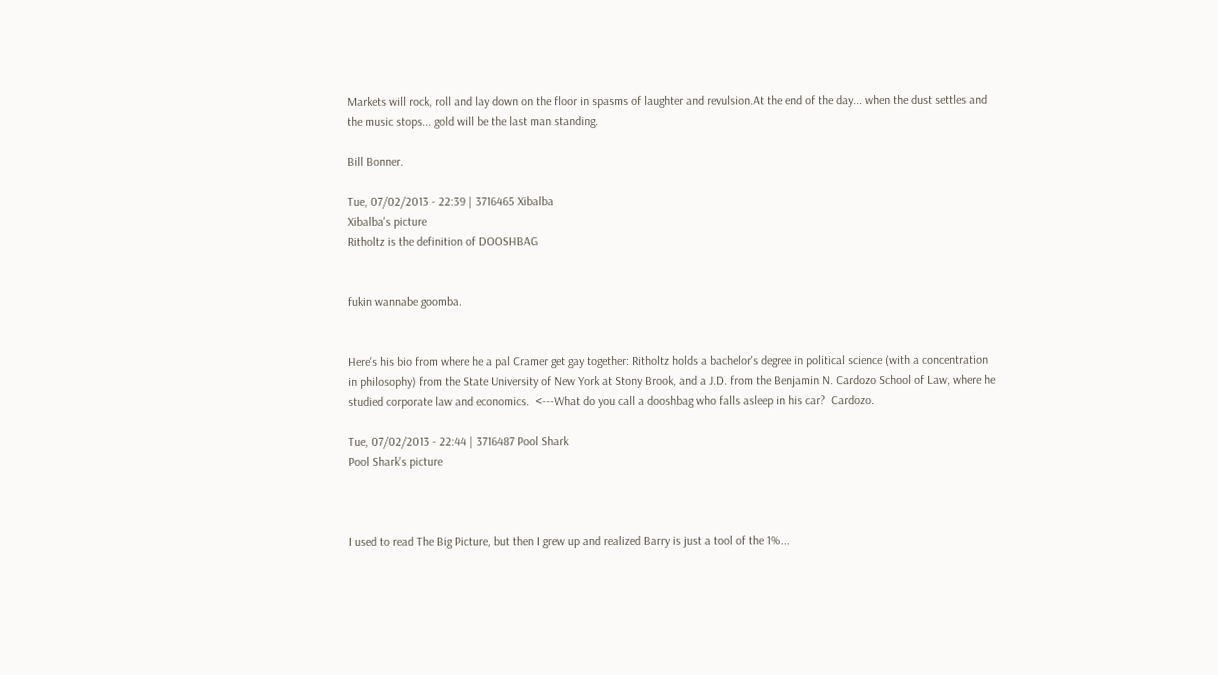Markets will rock, roll and lay down on the floor in spasms of laughter and revulsion.At the end of the day... when the dust settles and the music stops... gold will be the last man standing.

Bill Bonner.

Tue, 07/02/2013 - 22:39 | 3716465 Xibalba
Xibalba's picture
Ritholtz is the definition of DOOSHBAG


fukin wannabe goomba.


Here's his bio from where he a pal Cramer get gay together: Ritholtz holds a bachelor's degree in political science (with a concentration in philosophy) from the State University of New York at Stony Brook, and a J.D. from the Benjamin N. Cardozo School of Law, where he studied corporate law and economics.  <---What do you call a dooshbag who falls asleep in his car?  Cardozo.

Tue, 07/02/2013 - 22:44 | 3716487 Pool Shark
Pool Shark's picture



I used to read The Big Picture, but then I grew up and realized Barry is just a tool of the 1%...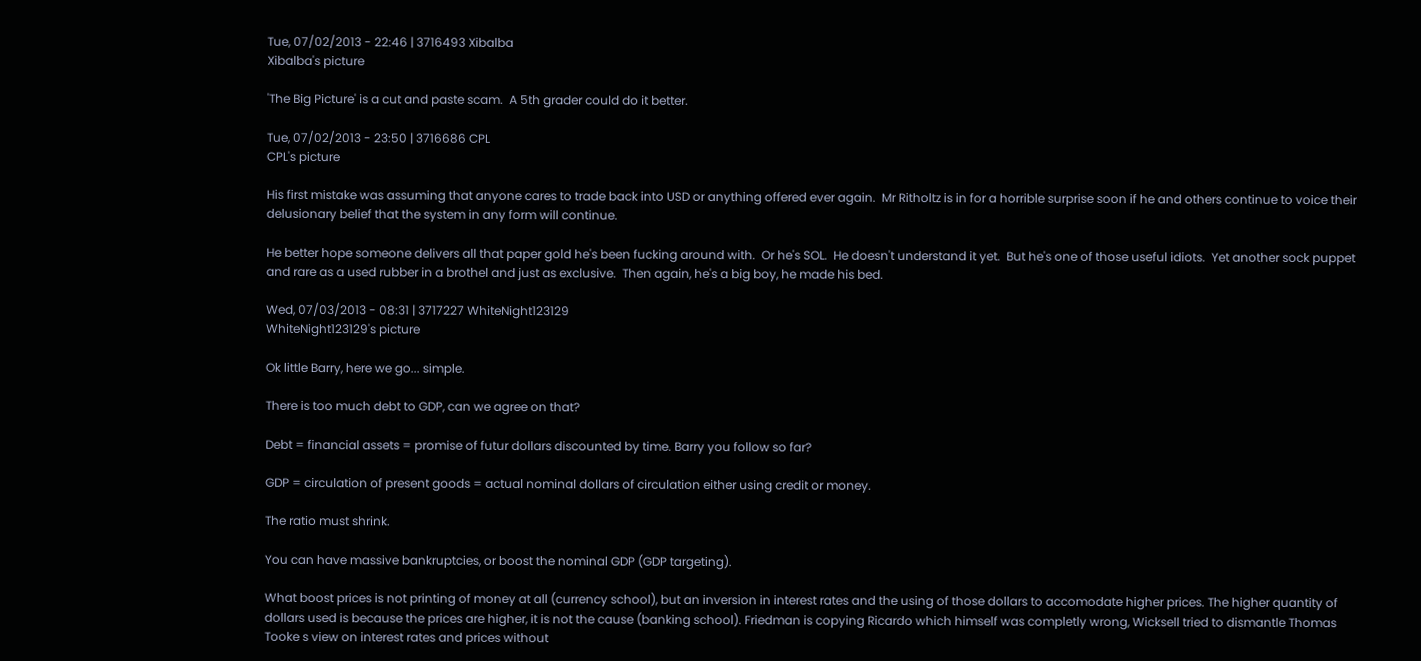Tue, 07/02/2013 - 22:46 | 3716493 Xibalba
Xibalba's picture

'The Big Picture' is a cut and paste scam.  A 5th grader could do it better.

Tue, 07/02/2013 - 23:50 | 3716686 CPL
CPL's picture

His first mistake was assuming that anyone cares to trade back into USD or anything offered ever again.  Mr Ritholtz is in for a horrible surprise soon if he and others continue to voice their delusionary belief that the system in any form will continue.

He better hope someone delivers all that paper gold he's been fucking around with.  Or he's SOL.  He doesn't understand it yet.  But he's one of those useful idiots.  Yet another sock puppet and rare as a used rubber in a brothel and just as exclusive.  Then again, he's a big boy, he made his bed.

Wed, 07/03/2013 - 08:31 | 3717227 WhiteNight123129
WhiteNight123129's picture

Ok little Barry, here we go... simple.

There is too much debt to GDP, can we agree on that?

Debt = financial assets = promise of futur dollars discounted by time. Barry you follow so far?

GDP = circulation of present goods = actual nominal dollars of circulation either using credit or money.

The ratio must shrink.

You can have massive bankruptcies, or boost the nominal GDP (GDP targeting).

What boost prices is not printing of money at all (currency school), but an inversion in interest rates and the using of those dollars to accomodate higher prices. The higher quantity of dollars used is because the prices are higher, it is not the cause (banking school). Friedman is copying Ricardo which himself was completly wrong, Wicksell tried to dismantle Thomas Tooke s view on interest rates and prices without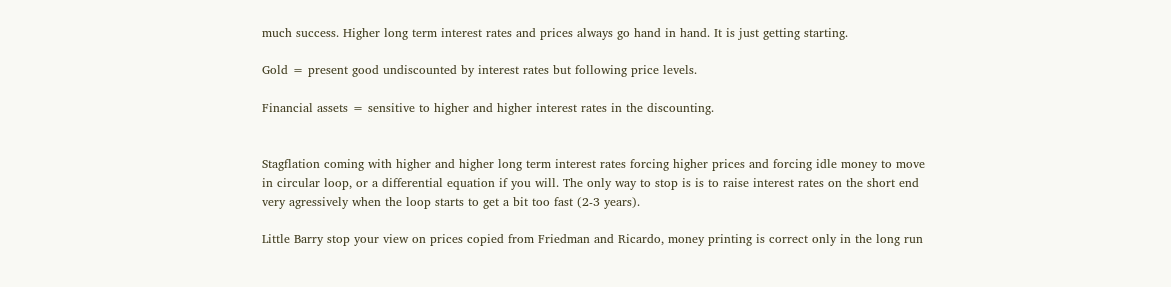much success. Higher long term interest rates and prices always go hand in hand. It is just getting starting.

Gold = present good undiscounted by interest rates but following price levels.

Financial assets = sensitive to higher and higher interest rates in the discounting.


Stagflation coming with higher and higher long term interest rates forcing higher prices and forcing idle money to move in circular loop, or a differential equation if you will. The only way to stop is is to raise interest rates on the short end very agressively when the loop starts to get a bit too fast (2-3 years).

Little Barry stop your view on prices copied from Friedman and Ricardo, money printing is correct only in the long run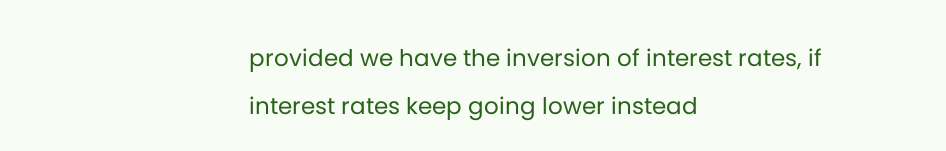provided we have the inversion of interest rates, if interest rates keep going lower instead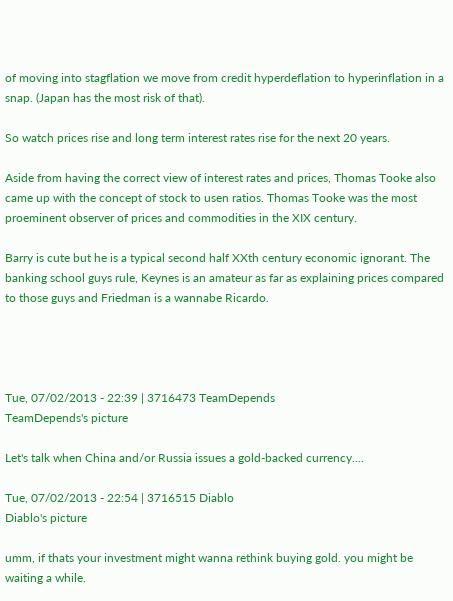of moving into stagflation we move from credit hyperdeflation to hyperinflation in a snap. (Japan has the most risk of that).

So watch prices rise and long term interest rates rise for the next 20 years.

Aside from having the correct view of interest rates and prices, Thomas Tooke also came up with the concept of stock to usen ratios. Thomas Tooke was the most proeminent observer of prices and commodities in the XIX century.

Barry is cute but he is a typical second half XXth century economic ignorant. The banking school guys rule, Keynes is an amateur as far as explaining prices compared to those guys and Friedman is a wannabe Ricardo.




Tue, 07/02/2013 - 22:39 | 3716473 TeamDepends
TeamDepends's picture

Let's talk when China and/or Russia issues a gold-backed currency....

Tue, 07/02/2013 - 22:54 | 3716515 Diablo
Diablo's picture

umm, if thats your investment might wanna rethink buying gold. you might be waiting a while.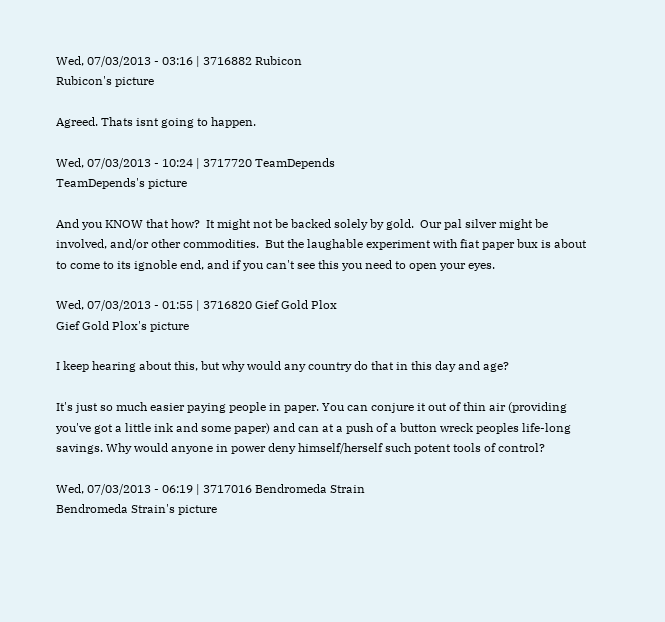Wed, 07/03/2013 - 03:16 | 3716882 Rubicon
Rubicon's picture

Agreed. Thats isnt going to happen.

Wed, 07/03/2013 - 10:24 | 3717720 TeamDepends
TeamDepends's picture

And you KNOW that how?  It might not be backed solely by gold.  Our pal silver might be involved, and/or other commodities.  But the laughable experiment with fiat paper bux is about to come to its ignoble end, and if you can't see this you need to open your eyes.

Wed, 07/03/2013 - 01:55 | 3716820 Gief Gold Plox
Gief Gold Plox's picture

I keep hearing about this, but why would any country do that in this day and age?

It's just so much easier paying people in paper. You can conjure it out of thin air (providing you've got a little ink and some paper) and can at a push of a button wreck peoples life-long savings. Why would anyone in power deny himself/herself such potent tools of control?

Wed, 07/03/2013 - 06:19 | 3717016 Bendromeda Strain
Bendromeda Strain's picture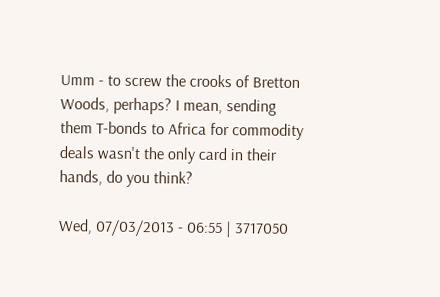Umm - to screw the crooks of Bretton Woods, perhaps? I mean, sending them T-bonds to Africa for commodity deals wasn't the only card in their hands, do you think?

Wed, 07/03/2013 - 06:55 | 3717050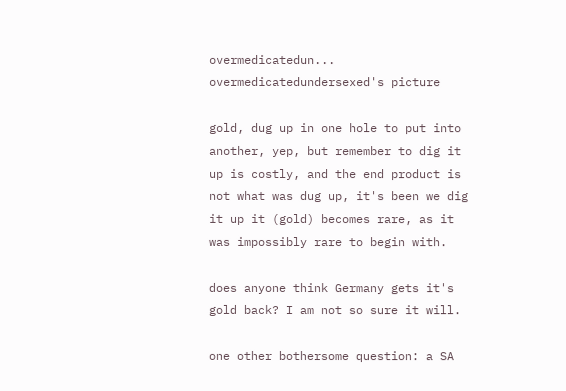overmedicatedun...
overmedicatedundersexed's picture

gold, dug up in one hole to put into another, yep, but remember to dig it up is costly, and the end product is not what was dug up, it's been we dig it up it (gold) becomes rare, as it was impossibly rare to begin with.

does anyone think Germany gets it's gold back? I am not so sure it will.

one other bothersome question: a SA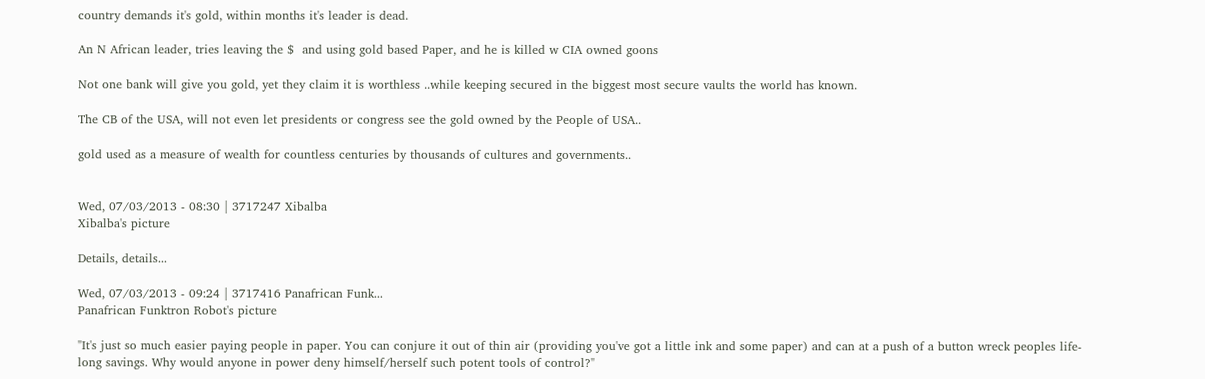country demands it's gold, within months it's leader is dead.

An N African leader, tries leaving the $  and using gold based Paper, and he is killed w CIA owned goons

Not one bank will give you gold, yet they claim it is worthless ..while keeping secured in the biggest most secure vaults the world has known.

The CB of the USA, will not even let presidents or congress see the gold owned by the People of USA..

gold used as a measure of wealth for countless centuries by thousands of cultures and governments..


Wed, 07/03/2013 - 08:30 | 3717247 Xibalba
Xibalba's picture

Details, details...

Wed, 07/03/2013 - 09:24 | 3717416 Panafrican Funk...
Panafrican Funktron Robot's picture

"It's just so much easier paying people in paper. You can conjure it out of thin air (providing you've got a little ink and some paper) and can at a push of a button wreck peoples life-long savings. Why would anyone in power deny himself/herself such potent tools of control?"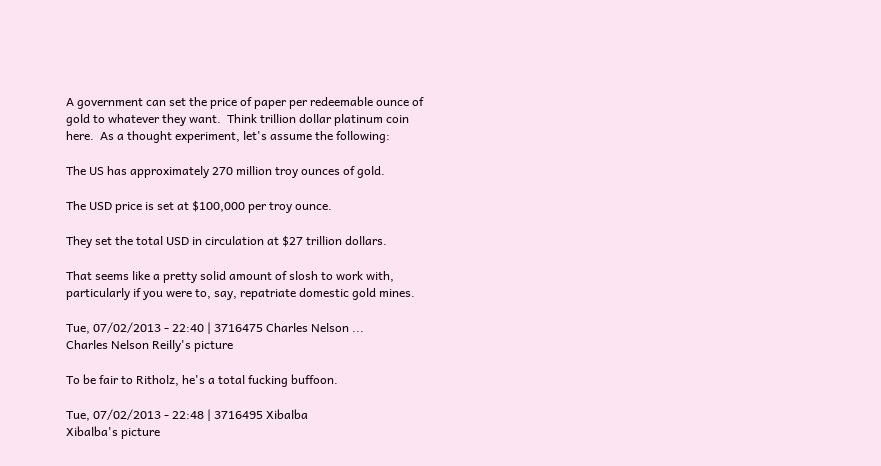A government can set the price of paper per redeemable ounce of gold to whatever they want.  Think trillion dollar platinum coin here.  As a thought experiment, let's assume the following:

The US has approximately 270 million troy ounces of gold.

The USD price is set at $100,000 per troy ounce.

They set the total USD in circulation at $27 trillion dollars.

That seems like a pretty solid amount of slosh to work with, particularly if you were to, say, repatriate domestic gold mines.

Tue, 07/02/2013 - 22:40 | 3716475 Charles Nelson ...
Charles Nelson Reilly's picture

To be fair to Ritholz, he's a total fucking buffoon.

Tue, 07/02/2013 - 22:48 | 3716495 Xibalba
Xibalba's picture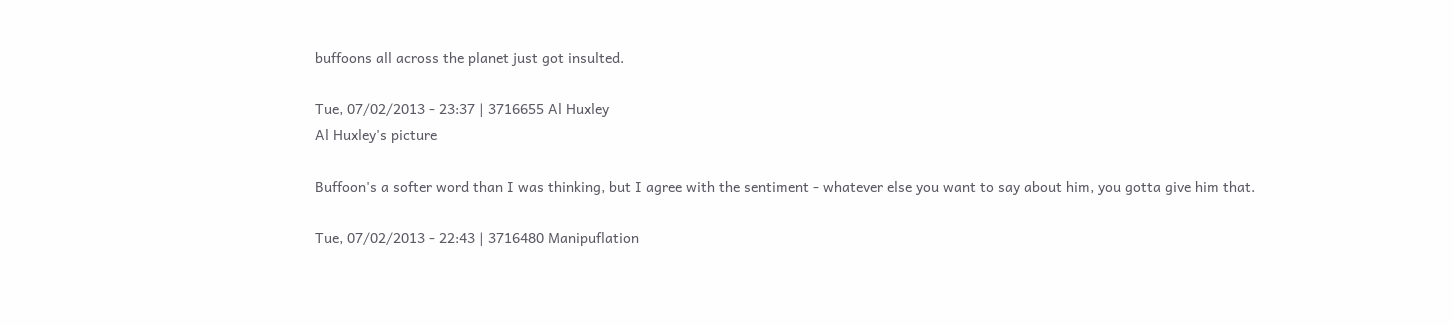buffoons all across the planet just got insulted.

Tue, 07/02/2013 - 23:37 | 3716655 Al Huxley
Al Huxley's picture

Buffoon's a softer word than I was thinking, but I agree with the sentiment - whatever else you want to say about him, you gotta give him that.

Tue, 07/02/2013 - 22:43 | 3716480 Manipuflation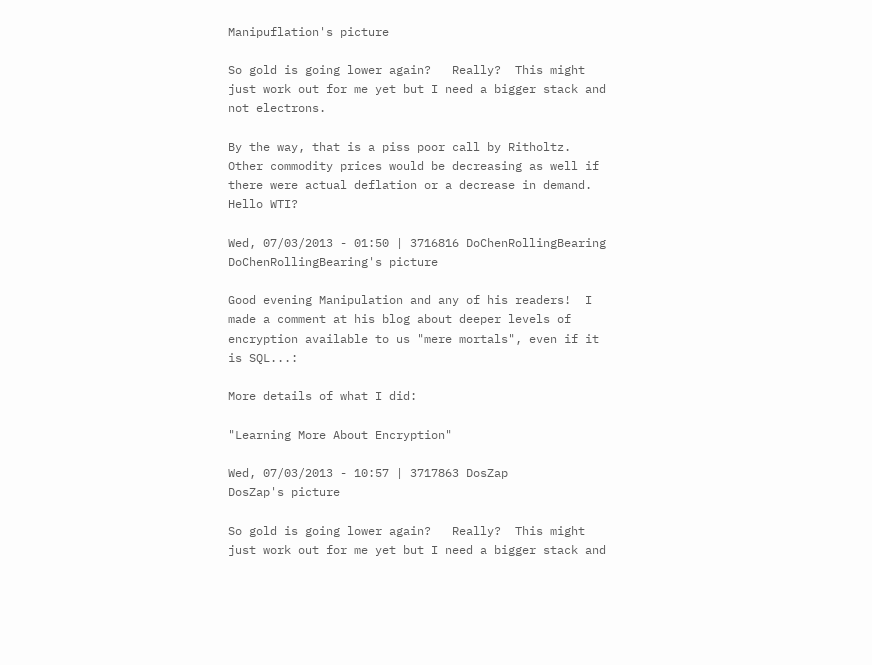Manipuflation's picture

So gold is going lower again?   Really?  This might just work out for me yet but I need a bigger stack and not electrons.

By the way, that is a piss poor call by Ritholtz.  Other commodity prices would be decreasing as well if there were actual deflation or a decrease in demand.  Hello WTI?

Wed, 07/03/2013 - 01:50 | 3716816 DoChenRollingBearing
DoChenRollingBearing's picture

Good evening Manipulation and any of his readers!  I made a comment at his blog about deeper levels of encryption available to us "mere mortals", even if it is SQL...:

More details of what I did:

"Learning More About Encryption"

Wed, 07/03/2013 - 10:57 | 3717863 DosZap
DosZap's picture

So gold is going lower again?   Really?  This might just work out for me yet but I need a bigger stack and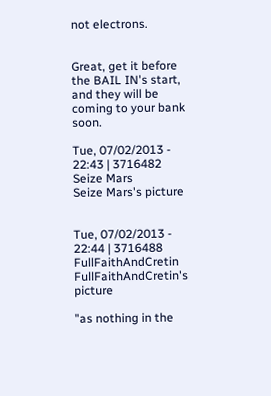not electrons.


Great, get it before the BAIL IN's start, and they will be coming to your bank soon.

Tue, 07/02/2013 - 22:43 | 3716482 Seize Mars
Seize Mars's picture


Tue, 07/02/2013 - 22:44 | 3716488 FullFaithAndCretin
FullFaithAndCretin's picture

"as nothing in the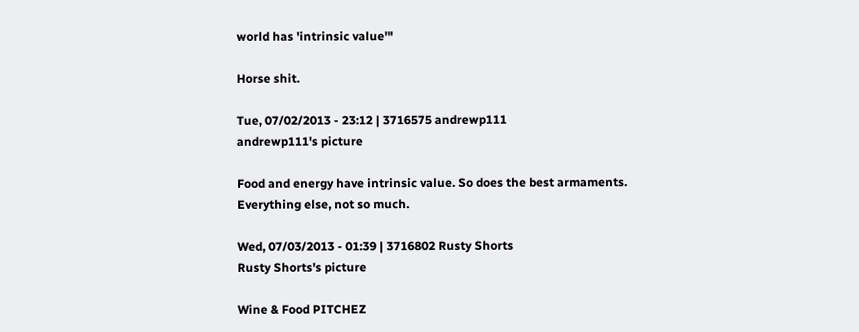world has 'intrinsic value'"

Horse shit.

Tue, 07/02/2013 - 23:12 | 3716575 andrewp111
andrewp111's picture

Food and energy have intrinsic value. So does the best armaments. Everything else, not so much.

Wed, 07/03/2013 - 01:39 | 3716802 Rusty Shorts
Rusty Shorts's picture

Wine & Food PITCHEZ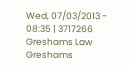Wed, 07/03/2013 - 08:35 | 3717266 Greshams Law
Greshams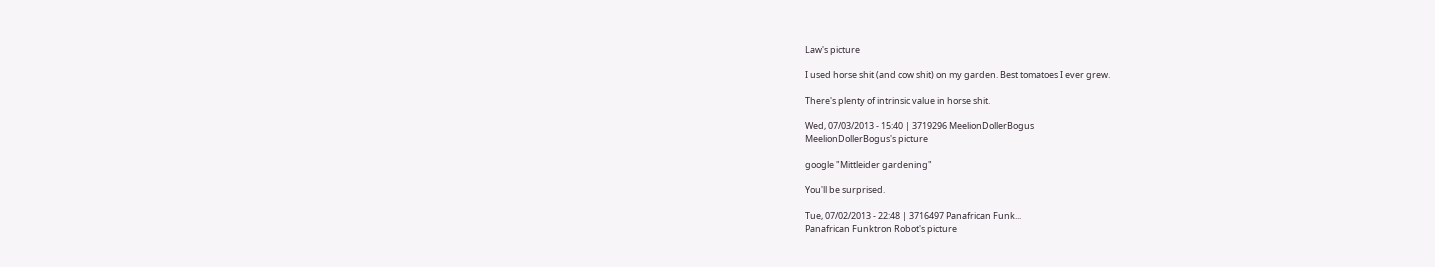Law's picture

I used horse shit (and cow shit) on my garden. Best tomatoes I ever grew.

There's plenty of intrinsic value in horse shit.

Wed, 07/03/2013 - 15:40 | 3719296 MeelionDollerBogus
MeelionDollerBogus's picture

google "Mittleider gardening"

You'll be surprised.

Tue, 07/02/2013 - 22:48 | 3716497 Panafrican Funk...
Panafrican Funktron Robot's picture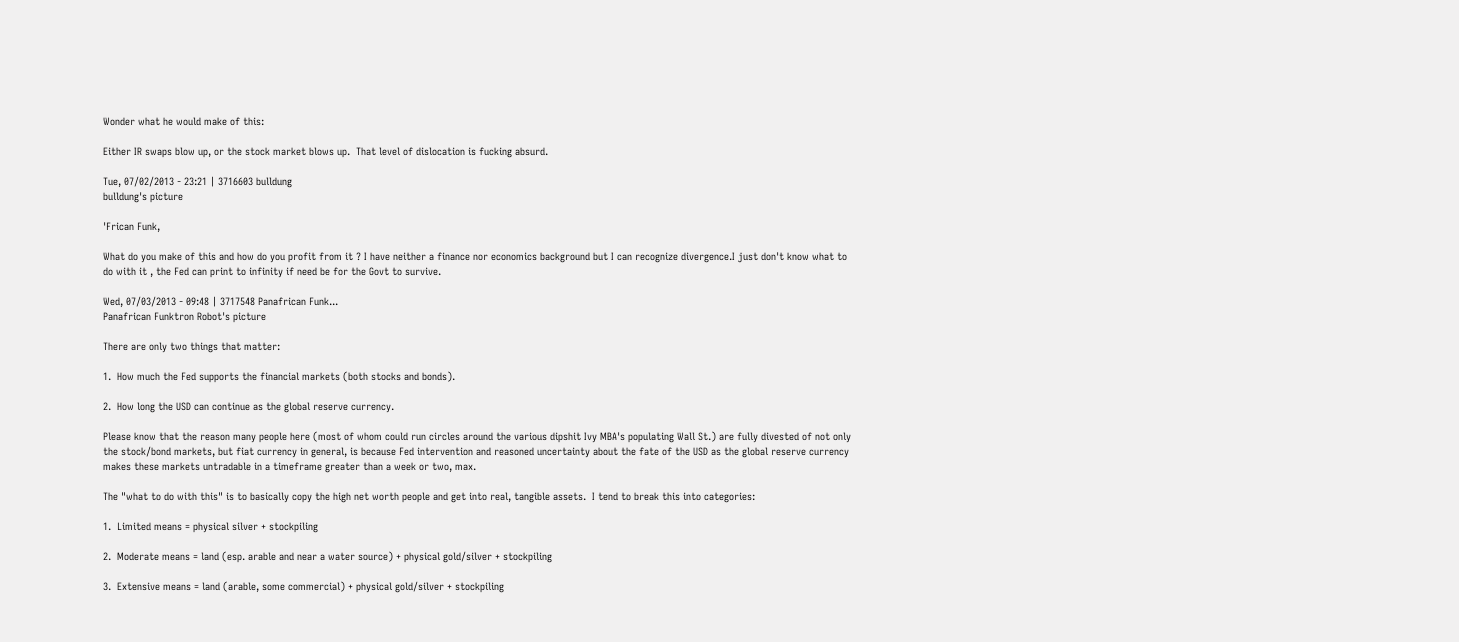Wonder what he would make of this:

Either IR swaps blow up, or the stock market blows up.  That level of dislocation is fucking absurd.

Tue, 07/02/2013 - 23:21 | 3716603 bulldung
bulldung's picture

'Frican Funk,

What do you make of this and how do you profit from it ? I have neither a finance nor economics background but I can recognize divergence.I just don't know what to do with it , the Fed can print to infinity if need be for the Govt to survive.

Wed, 07/03/2013 - 09:48 | 3717548 Panafrican Funk...
Panafrican Funktron Robot's picture

There are only two things that matter:

1.  How much the Fed supports the financial markets (both stocks and bonds).

2.  How long the USD can continue as the global reserve currency.

Please know that the reason many people here (most of whom could run circles around the various dipshit Ivy MBA's populating Wall St.) are fully divested of not only the stock/bond markets, but fiat currency in general, is because Fed intervention and reasoned uncertainty about the fate of the USD as the global reserve currency makes these markets untradable in a timeframe greater than a week or two, max.

The "what to do with this" is to basically copy the high net worth people and get into real, tangible assets.  I tend to break this into categories:

1.  Limited means = physical silver + stockpiling

2.  Moderate means = land (esp. arable and near a water source) + physical gold/silver + stockpiling

3.  Extensive means = land (arable, some commercial) + physical gold/silver + stockpiling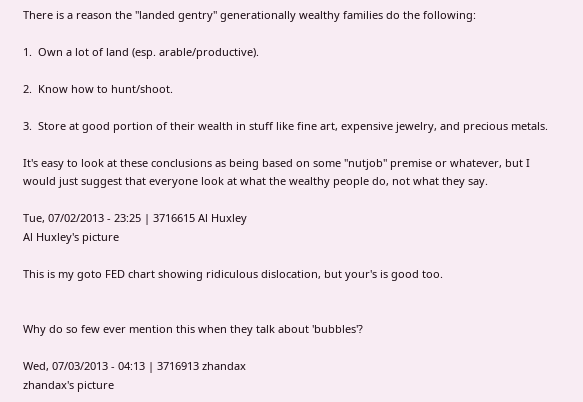There is a reason the "landed gentry" generationally wealthy families do the following:

1.  Own a lot of land (esp. arable/productive).

2.  Know how to hunt/shoot.

3.  Store at good portion of their wealth in stuff like fine art, expensive jewelry, and precious metals.

It's easy to look at these conclusions as being based on some "nutjob" premise or whatever, but I would just suggest that everyone look at what the wealthy people do, not what they say.

Tue, 07/02/2013 - 23:25 | 3716615 Al Huxley
Al Huxley's picture

This is my goto FED chart showing ridiculous dislocation, but your's is good too.


Why do so few ever mention this when they talk about 'bubbles'?

Wed, 07/03/2013 - 04:13 | 3716913 zhandax
zhandax's picture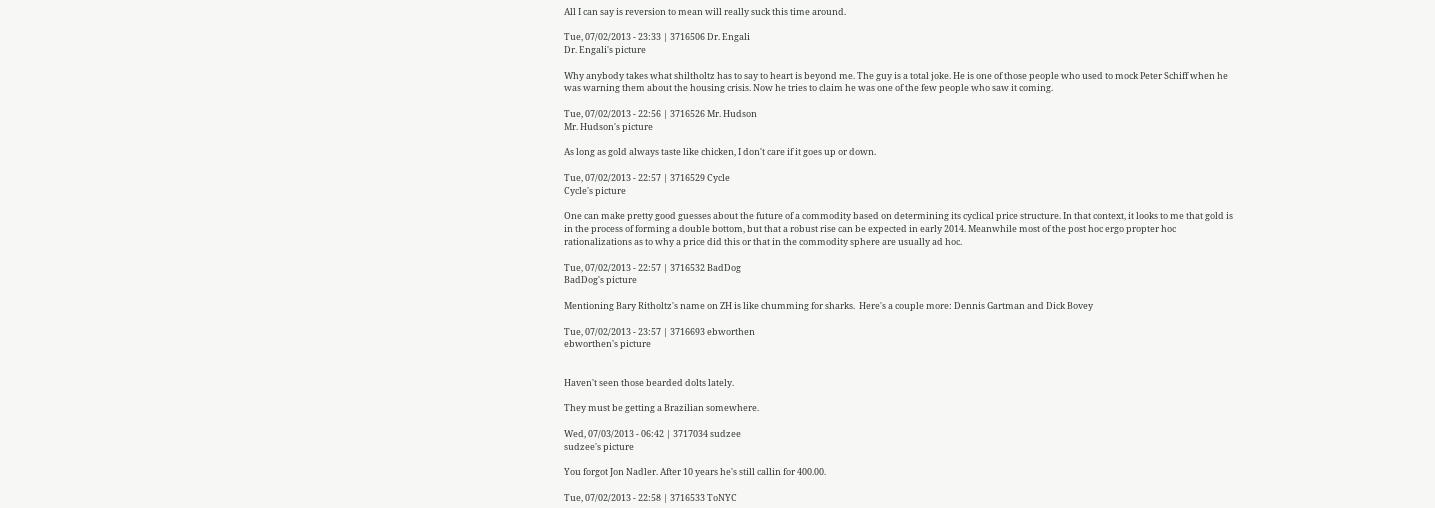All I can say is reversion to mean will really suck this time around.

Tue, 07/02/2013 - 23:33 | 3716506 Dr. Engali
Dr. Engali's picture

Why anybody takes what shiltholtz has to say to heart is beyond me. The guy is a total joke. He is one of those people who used to mock Peter Schiff when he was warning them about the housing crisis. Now he tries to claim he was one of the few people who saw it coming.

Tue, 07/02/2013 - 22:56 | 3716526 Mr. Hudson
Mr. Hudson's picture

As long as gold always taste like chicken, I don't care if it goes up or down.

Tue, 07/02/2013 - 22:57 | 3716529 Cycle
Cycle's picture

One can make pretty good guesses about the future of a commodity based on determining its cyclical price structure. In that context, it looks to me that gold is in the process of forming a double bottom, but that a robust rise can be expected in early 2014. Meanwhile most of the post hoc ergo propter hoc rationalizations as to why a price did this or that in the commodity sphere are usually ad hoc.

Tue, 07/02/2013 - 22:57 | 3716532 BadDog
BadDog's picture

Mentioning Bary Ritholtz's name on ZH is like chumming for sharks.  Here's a couple more: Dennis Gartman and Dick Bovey

Tue, 07/02/2013 - 23:57 | 3716693 ebworthen
ebworthen's picture


Haven't seen those bearded dolts lately.

They must be getting a Brazilian somewhere.

Wed, 07/03/2013 - 06:42 | 3717034 sudzee
sudzee's picture

You forgot Jon Nadler. After 10 years he's still callin for 400.00.

Tue, 07/02/2013 - 22:58 | 3716533 ToNYC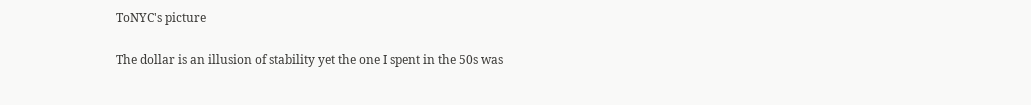ToNYC's picture

The dollar is an illusion of stability yet the one I spent in the 50s was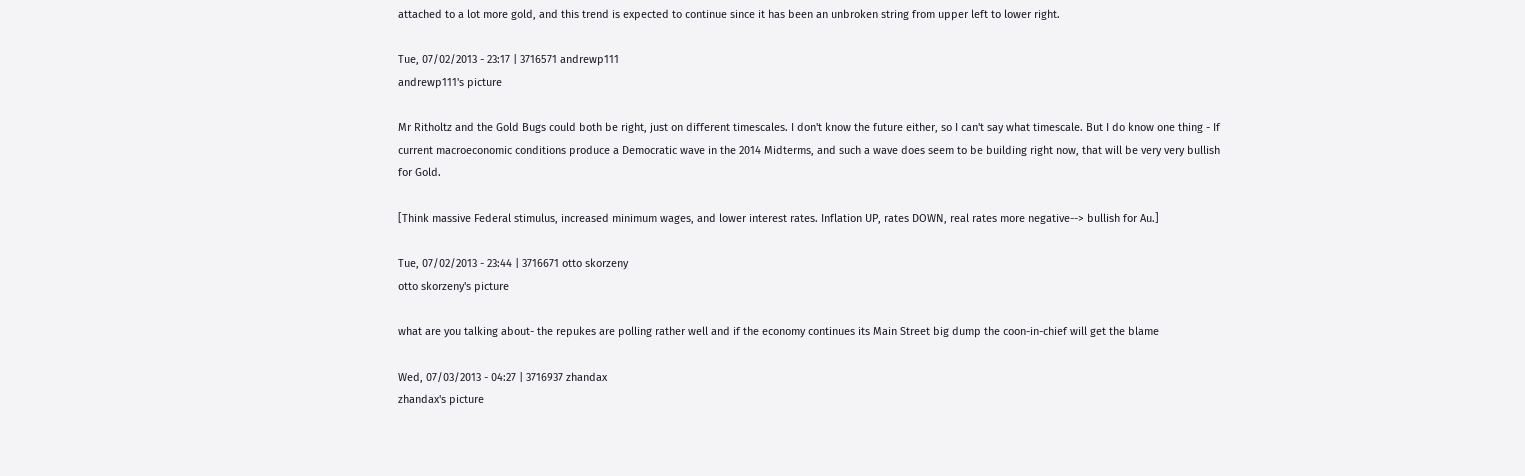attached to a lot more gold, and this trend is expected to continue since it has been an unbroken string from upper left to lower right.

Tue, 07/02/2013 - 23:17 | 3716571 andrewp111
andrewp111's picture

Mr Ritholtz and the Gold Bugs could both be right, just on different timescales. I don't know the future either, so I can't say what timescale. But I do know one thing - If current macroeconomic conditions produce a Democratic wave in the 2014 Midterms, and such a wave does seem to be building right now, that will be very very bullish for Gold.

[Think massive Federal stimulus, increased minimum wages, and lower interest rates. Inflation UP, rates DOWN, real rates more negative--> bullish for Au.]

Tue, 07/02/2013 - 23:44 | 3716671 otto skorzeny
otto skorzeny's picture

what are you talking about- the repukes are polling rather well and if the economy continues its Main Street big dump the coon-in-chief will get the blame

Wed, 07/03/2013 - 04:27 | 3716937 zhandax
zhandax's picture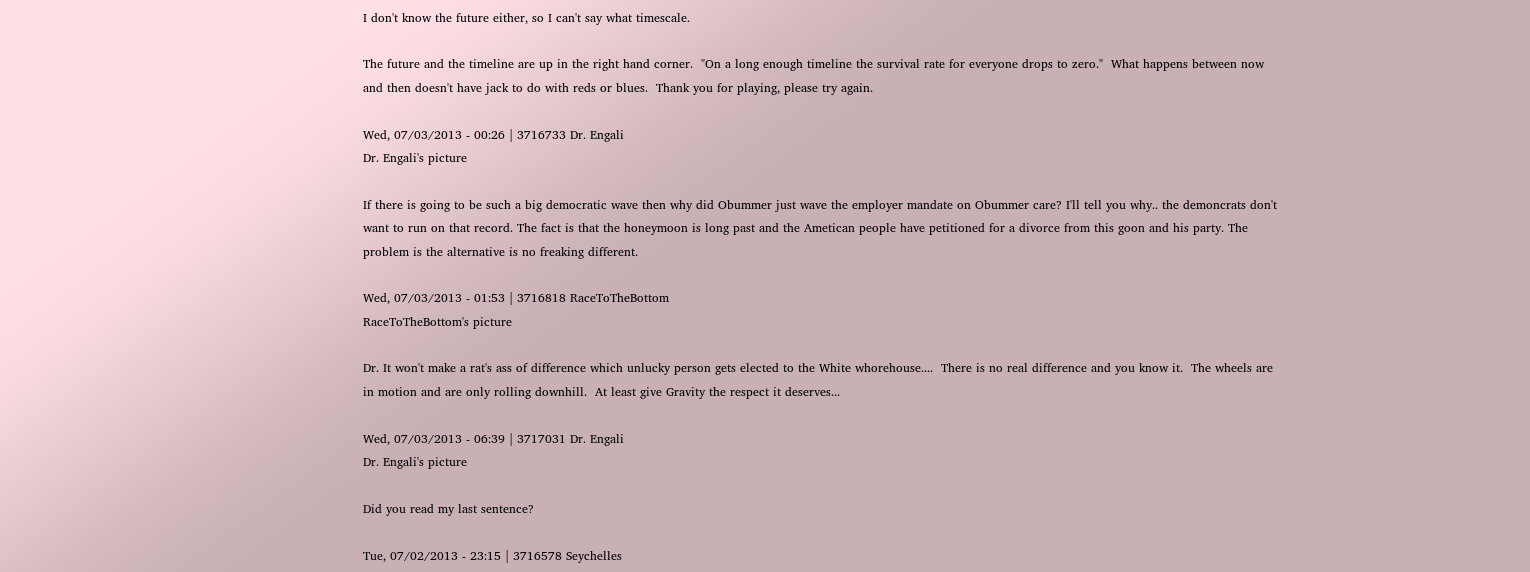I don't know the future either, so I can't say what timescale.

The future and the timeline are up in the right hand corner.  "On a long enough timeline the survival rate for everyone drops to zero."  What happens between now and then doesn't have jack to do with reds or blues.  Thank you for playing, please try again.

Wed, 07/03/2013 - 00:26 | 3716733 Dr. Engali
Dr. Engali's picture

If there is going to be such a big democratic wave then why did Obummer just wave the employer mandate on Obummer care? I'll tell you why.. the demoncrats don't want to run on that record. The fact is that the honeymoon is long past and the Ametican people have petitioned for a divorce from this goon and his party. The problem is the alternative is no freaking different.

Wed, 07/03/2013 - 01:53 | 3716818 RaceToTheBottom
RaceToTheBottom's picture

Dr. It won't make a rat's ass of difference which unlucky person gets elected to the White whorehouse....  There is no real difference and you know it.  The wheels are in motion and are only rolling downhill.  At least give Gravity the respect it deserves...

Wed, 07/03/2013 - 06:39 | 3717031 Dr. Engali
Dr. Engali's picture

Did you read my last sentence?

Tue, 07/02/2013 - 23:15 | 3716578 Seychelles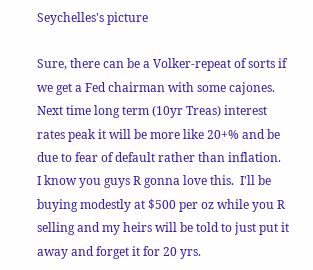Seychelles's picture

Sure, there can be a Volker-repeat of sorts if we get a Fed chairman with some cajones.  Next time long term (10yr Treas) interest rates peak it will be more like 20+% and be due to fear of default rather than inflation.  I know you guys R gonna love this.  I'll be buying modestly at $500 per oz while you R selling and my heirs will be told to just put it away and forget it for 20 yrs.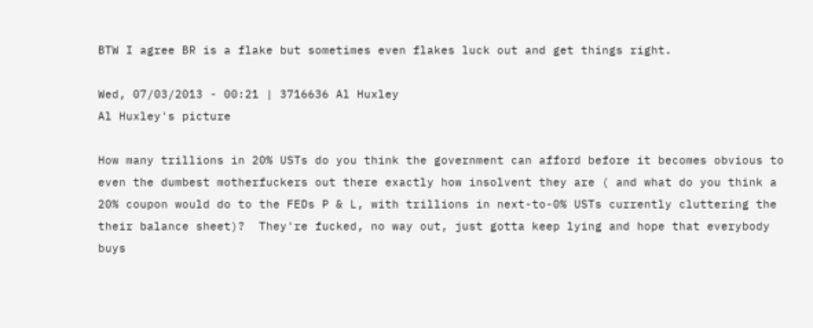BTW I agree BR is a flake but sometimes even flakes luck out and get things right.

Wed, 07/03/2013 - 00:21 | 3716636 Al Huxley
Al Huxley's picture

How many trillions in 20% USTs do you think the government can afford before it becomes obvious to even the dumbest motherfuckers out there exactly how insolvent they are ( and what do you think a 20% coupon would do to the FEDs P & L, with trillions in next-to-0% USTs currently cluttering the their balance sheet)?  They're fucked, no way out, just gotta keep lying and hope that everybody buys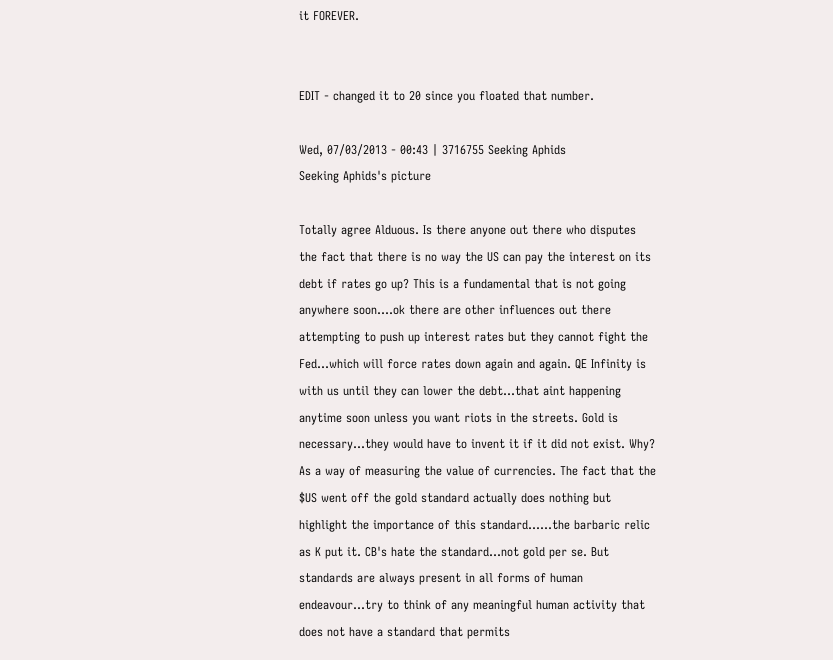it FOREVER.


EDIT - changed it to 20 since you floated that number.

Wed, 07/03/2013 - 00:43 | 3716755 Seeking Aphids
Seeking Aphids's picture

Totally agree Alduous. Is there anyone out there who disputes the fact that there is no way the US can pay the interest on its debt if rates go up? This is a fundamental that is not going anywhere soon....ok there are other influences out there attempting to push up interest rates but they cannot fight the Fed...which will force rates down again and again. QE Infinity is with us until they can lower the debt...that aint happening anytime soon unless you want riots in the streets. Gold is necessary...they would have to invent it if it did not exist. Why? As a way of measuring the value of currencies. The fact that the $US went off the gold standard actually does nothing but highlight the importance of this standard......the barbaric relic as K put it. CB's hate the standard...not gold per se. But standards are always present in all forms of human endeavour...try to think of any meaningful human activity that does not have a standard that permits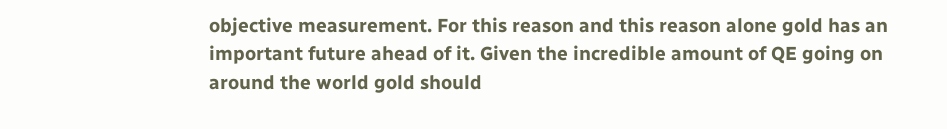objective measurement. For this reason and this reason alone gold has an important future ahead of it. Given the incredible amount of QE going on around the world gold should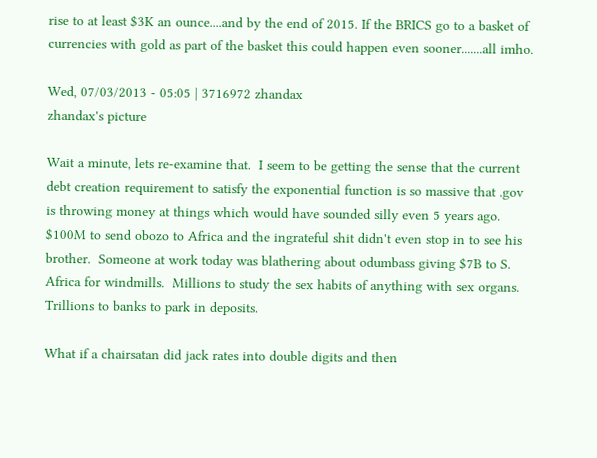rise to at least $3K an ounce....and by the end of 2015. If the BRICS go to a basket of currencies with gold as part of the basket this could happen even sooner.......all imho.

Wed, 07/03/2013 - 05:05 | 3716972 zhandax
zhandax's picture

Wait a minute, lets re-examine that.  I seem to be getting the sense that the current debt creation requirement to satisfy the exponential function is so massive that .gov is throwing money at things which would have sounded silly even 5 years ago.  $100M to send obozo to Africa and the ingrateful shit didn't even stop in to see his brother.  Someone at work today was blathering about odumbass giving $7B to S. Africa for windmills.  Millions to study the sex habits of anything with sex organs.  Trillions to banks to park in deposits.

What if a chairsatan did jack rates into double digits and then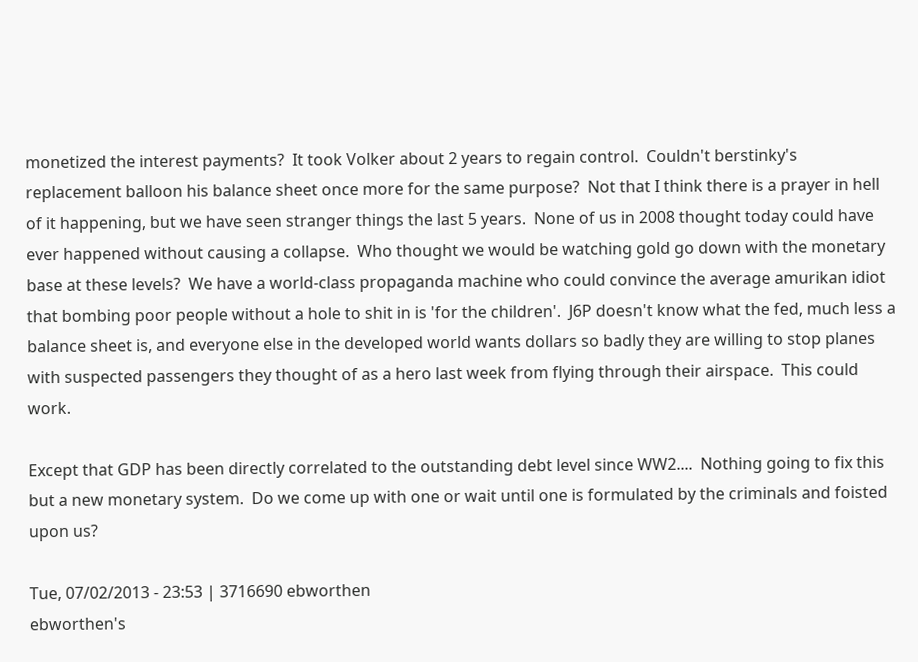monetized the interest payments?  It took Volker about 2 years to regain control.  Couldn't berstinky's replacement balloon his balance sheet once more for the same purpose?  Not that I think there is a prayer in hell of it happening, but we have seen stranger things the last 5 years.  None of us in 2008 thought today could have ever happened without causing a collapse.  Who thought we would be watching gold go down with the monetary base at these levels?  We have a world-class propaganda machine who could convince the average amurikan idiot that bombing poor people without a hole to shit in is 'for the children'.  J6P doesn't know what the fed, much less a balance sheet is, and everyone else in the developed world wants dollars so badly they are willing to stop planes with suspected passengers they thought of as a hero last week from flying through their airspace.  This could work.

Except that GDP has been directly correlated to the outstanding debt level since WW2....  Nothing going to fix this but a new monetary system.  Do we come up with one or wait until one is formulated by the criminals and foisted upon us?

Tue, 07/02/2013 - 23:53 | 3716690 ebworthen
ebworthen's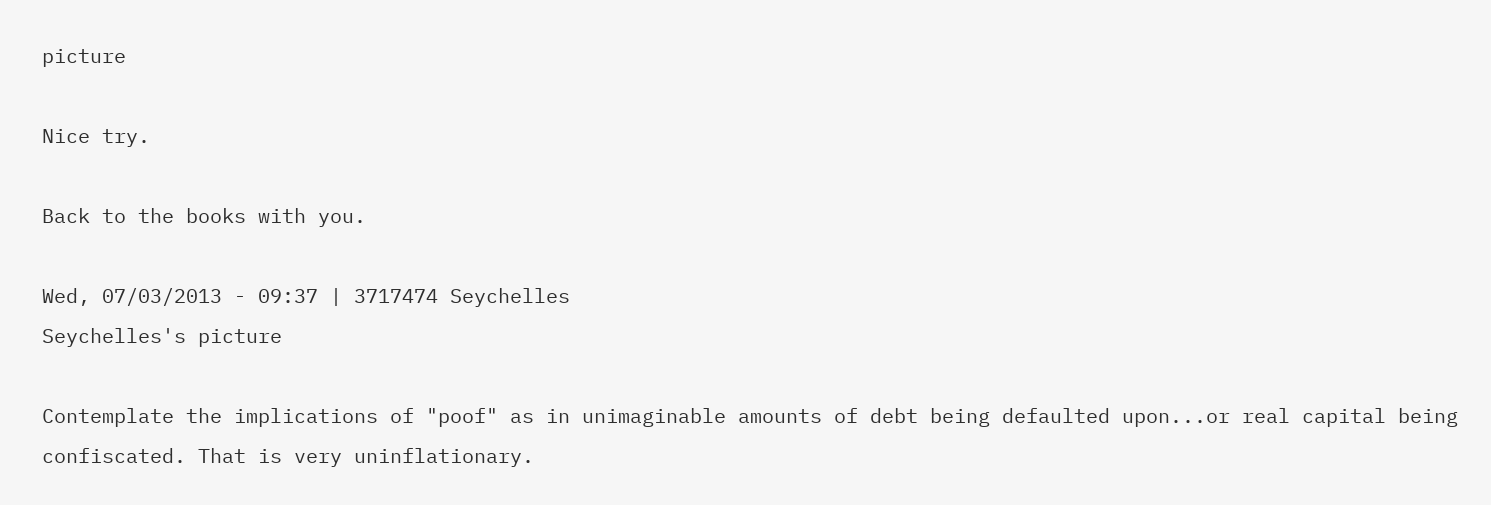picture

Nice try.

Back to the books with you.

Wed, 07/03/2013 - 09:37 | 3717474 Seychelles
Seychelles's picture

Contemplate the implications of "poof" as in unimaginable amounts of debt being defaulted upon...or real capital being confiscated. That is very uninflationary.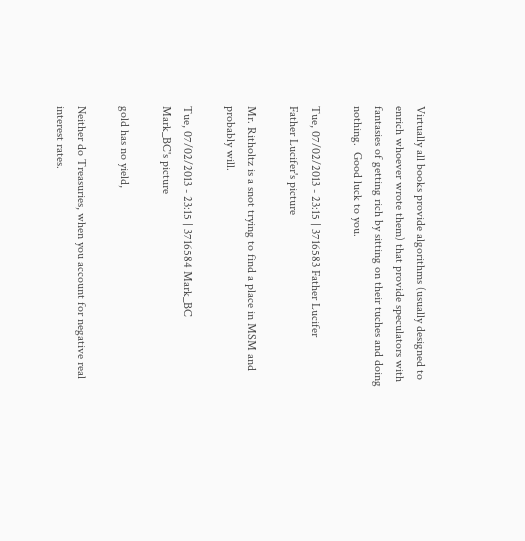Virtually all books provide algorithms (usually designed to enrich whoever wrote them) that provide speculators with fantasies of getting rich by sitting on their tuches and doing nothing.  Good luck to you.

Tue, 07/02/2013 - 23:15 | 3716583 Father Lucifer
Father Lucifer's picture

Mr. Ritholtz is a snot trying to find a place in MSM and probably will.

Tue, 07/02/2013 - 23:15 | 3716584 Mark_BC
Mark_BC's picture

gold has no yield,

Neither do Treasuries, when you account for negative real interest rates.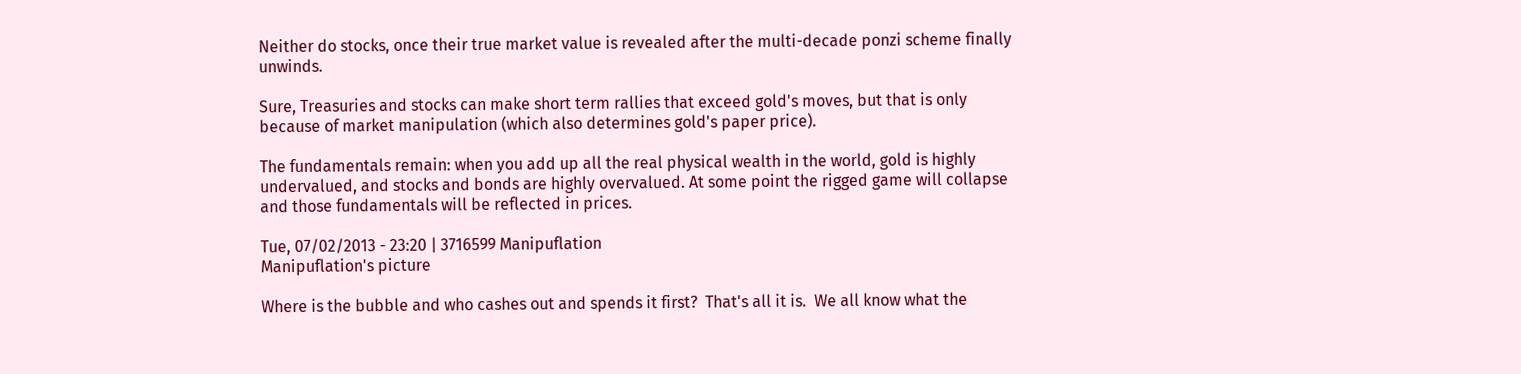Neither do stocks, once their true market value is revealed after the multi-decade ponzi scheme finally unwinds.

Sure, Treasuries and stocks can make short term rallies that exceed gold's moves, but that is only because of market manipulation (which also determines gold's paper price).

The fundamentals remain: when you add up all the real physical wealth in the world, gold is highly undervalued, and stocks and bonds are highly overvalued. At some point the rigged game will collapse and those fundamentals will be reflected in prices.

Tue, 07/02/2013 - 23:20 | 3716599 Manipuflation
Manipuflation's picture

Where is the bubble and who cashes out and spends it first?  That's all it is.  We all know what the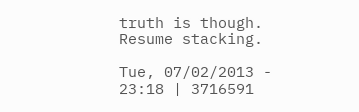truth is though.  Resume stacking.

Tue, 07/02/2013 - 23:18 | 3716591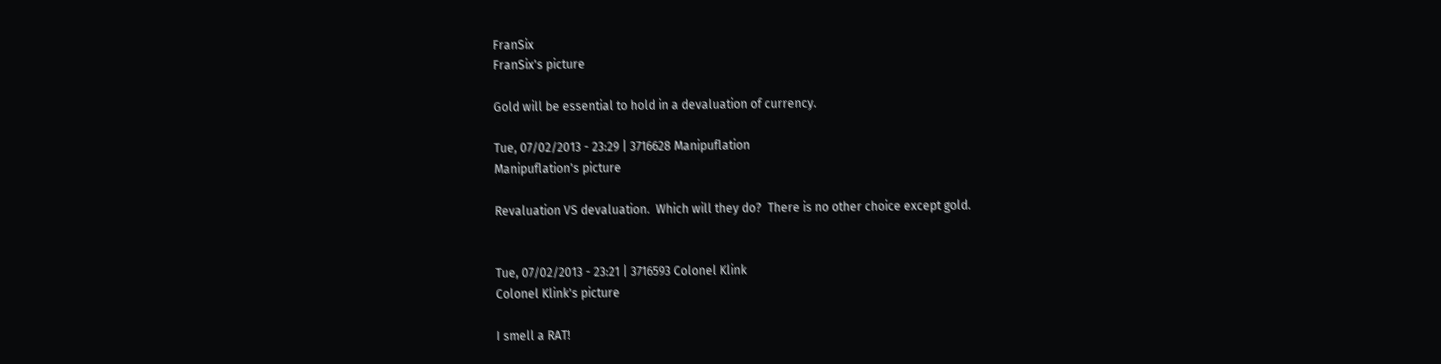FranSix
FranSix's picture

Gold will be essential to hold in a devaluation of currency.

Tue, 07/02/2013 - 23:29 | 3716628 Manipuflation
Manipuflation's picture

Revaluation VS devaluation.  Which will they do?  There is no other choice except gold.


Tue, 07/02/2013 - 23:21 | 3716593 Colonel Klink
Colonel Klink's picture

I smell a RAT!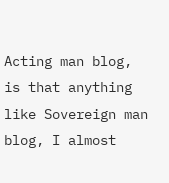Acting man blog, is that anything like Sovereign man blog, I almost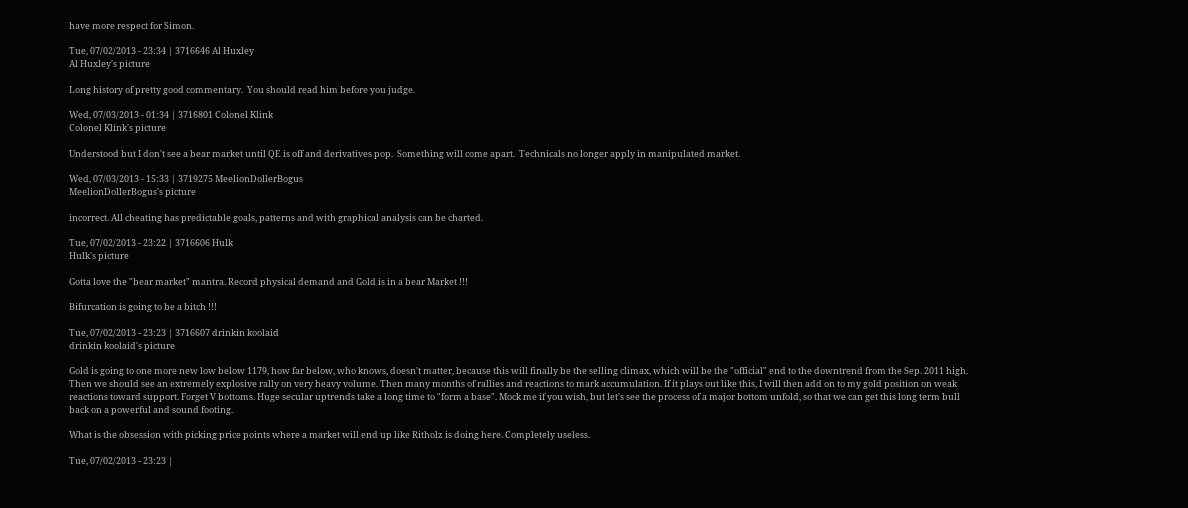have more respect for Simon.

Tue, 07/02/2013 - 23:34 | 3716646 Al Huxley
Al Huxley's picture

Long history of pretty good commentary.  You should read him before you judge.

Wed, 07/03/2013 - 01:34 | 3716801 Colonel Klink
Colonel Klink's picture

Understood but I don't see a bear market until QE is off and derivatives pop.  Something will come apart.  Technicals no longer apply in manipulated market.

Wed, 07/03/2013 - 15:33 | 3719275 MeelionDollerBogus
MeelionDollerBogus's picture

incorrect. All cheating has predictable goals, patterns and with graphical analysis can be charted.

Tue, 07/02/2013 - 23:22 | 3716606 Hulk
Hulk's picture

Gotta love the "bear market" mantra. Record physical demand and Gold is in a bear Market !!!

Bifurcation is going to be a bitch !!!

Tue, 07/02/2013 - 23:23 | 3716607 drinkin koolaid
drinkin koolaid's picture

Gold is going to one more new low below 1179, how far below, who knows, doesn't matter, because this will finally be the selling climax, which will be the "official" end to the downtrend from the Sep. 2011 high. Then we should see an extremely explosive rally on very heavy volume. Then many months of rallies and reactions to mark accumulation. If it plays out like this, I will then add on to my gold position on weak reactions toward support. Forget V bottoms. Huge secular uptrends take a long time to "form a base". Mock me if you wish, but let's see the process of a major bottom unfold, so that we can get this long term bull back on a powerful and sound footing.

What is the obsession with picking price points where a market will end up like Ritholz is doing here. Completely useless.

Tue, 07/02/2013 - 23:23 |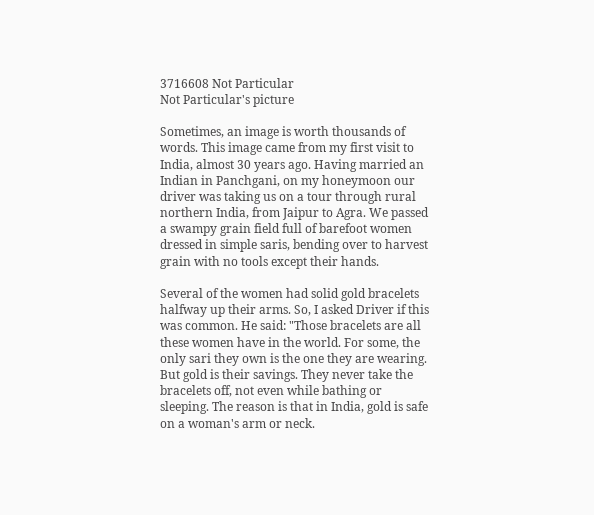3716608 Not Particular
Not Particular's picture

Sometimes, an image is worth thousands of words. This image came from my first visit to India, almost 30 years ago. Having married an Indian in Panchgani, on my honeymoon our driver was taking us on a tour through rural northern India, from Jaipur to Agra. We passed a swampy grain field full of barefoot women dressed in simple saris, bending over to harvest grain with no tools except their hands.

Several of the women had solid gold bracelets halfway up their arms. So, I asked Driver if this was common. He said: "Those bracelets are all these women have in the world. For some, the only sari they own is the one they are wearing. But gold is their savings. They never take the bracelets off, not even while bathing or sleeping. The reason is that in India, gold is safe on a woman's arm or neck.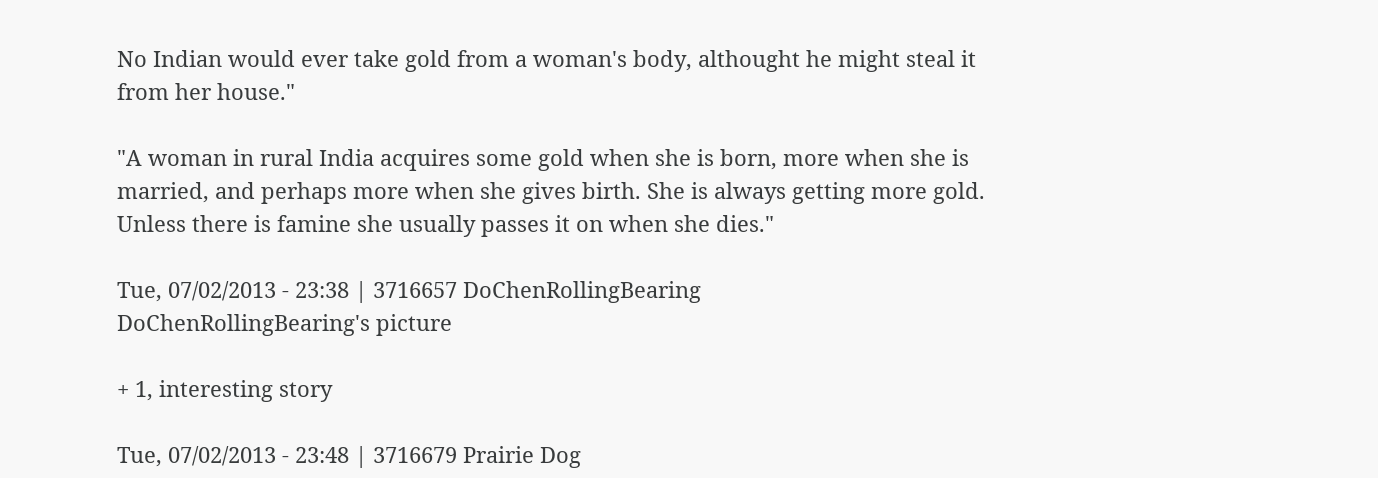No Indian would ever take gold from a woman's body, althought he might steal it from her house."

"A woman in rural India acquires some gold when she is born, more when she is married, and perhaps more when she gives birth. She is always getting more gold. Unless there is famine she usually passes it on when she dies."

Tue, 07/02/2013 - 23:38 | 3716657 DoChenRollingBearing
DoChenRollingBearing's picture

+ 1, interesting story

Tue, 07/02/2013 - 23:48 | 3716679 Prairie Dog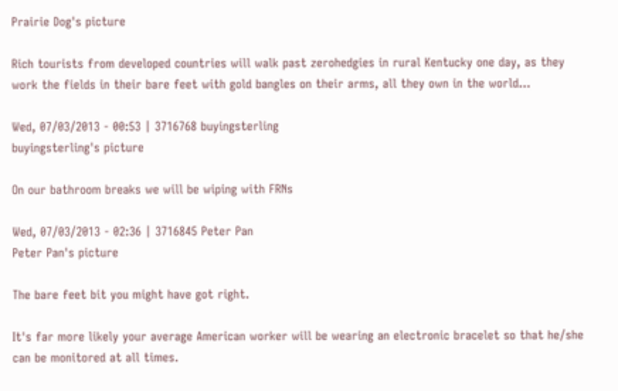Prairie Dog's picture

Rich tourists from developed countries will walk past zerohedgies in rural Kentucky one day, as they work the fields in their bare feet with gold bangles on their arms, all they own in the world...

Wed, 07/03/2013 - 00:53 | 3716768 buyingsterling
buyingsterling's picture

On our bathroom breaks we will be wiping with FRNs

Wed, 07/03/2013 - 02:36 | 3716845 Peter Pan
Peter Pan's picture

The bare feet bit you might have got right.

It's far more likely your average American worker will be wearing an electronic bracelet so that he/she can be monitored at all times.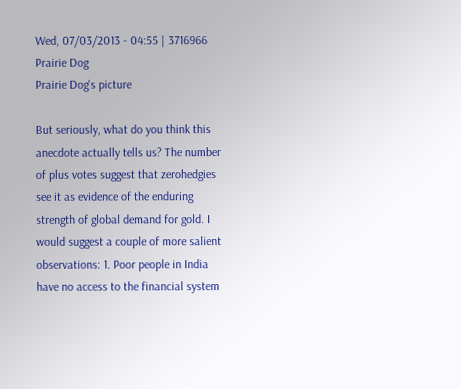Wed, 07/03/2013 - 04:55 | 3716966 Prairie Dog
Prairie Dog's picture

But seriously, what do you think this anecdote actually tells us? The number of plus votes suggest that zerohedgies see it as evidence of the enduring strength of global demand for gold. I would suggest a couple of more salient observations: 1. Poor people in India have no access to the financial system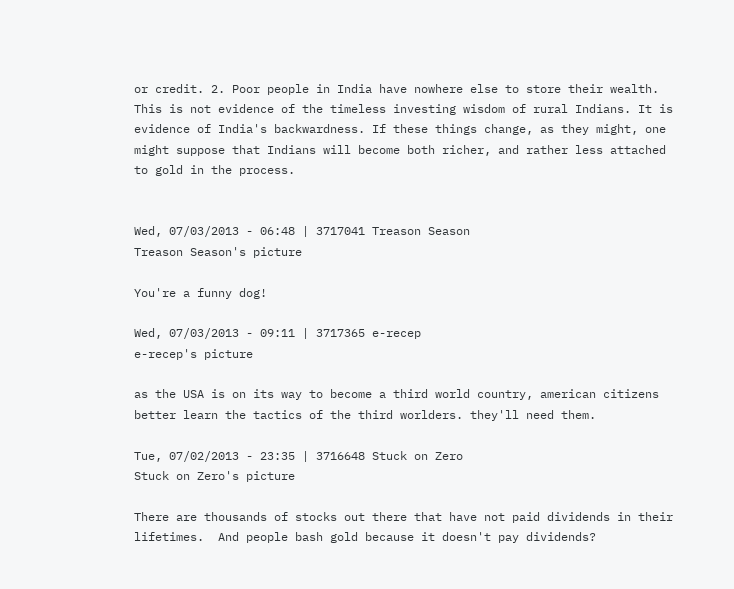or credit. 2. Poor people in India have nowhere else to store their wealth. This is not evidence of the timeless investing wisdom of rural Indians. It is evidence of India's backwardness. If these things change, as they might, one might suppose that Indians will become both richer, and rather less attached to gold in the process.


Wed, 07/03/2013 - 06:48 | 3717041 Treason Season
Treason Season's picture

You're a funny dog!

Wed, 07/03/2013 - 09:11 | 3717365 e-recep
e-recep's picture

as the USA is on its way to become a third world country, american citizens better learn the tactics of the third worlders. they'll need them.

Tue, 07/02/2013 - 23:35 | 3716648 Stuck on Zero
Stuck on Zero's picture

There are thousands of stocks out there that have not paid dividends in their lifetimes.  And people bash gold because it doesn't pay dividends?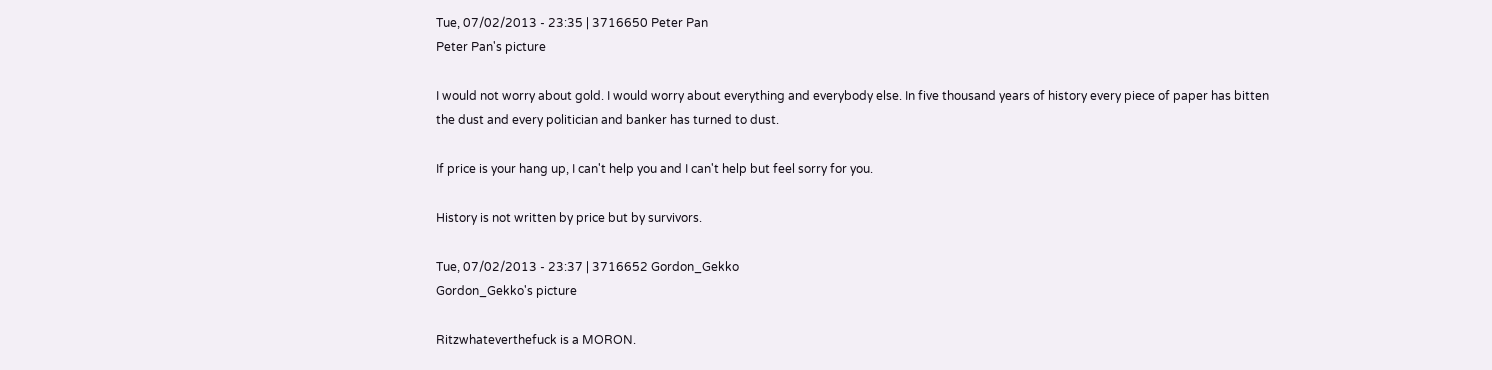Tue, 07/02/2013 - 23:35 | 3716650 Peter Pan
Peter Pan's picture

I would not worry about gold. I would worry about everything and everybody else. In five thousand years of history every piece of paper has bitten the dust and every politician and banker has turned to dust.

If price is your hang up, I can't help you and I can't help but feel sorry for you.

History is not written by price but by survivors.

Tue, 07/02/2013 - 23:37 | 3716652 Gordon_Gekko
Gordon_Gekko's picture

Ritzwhateverthefuck is a MORON.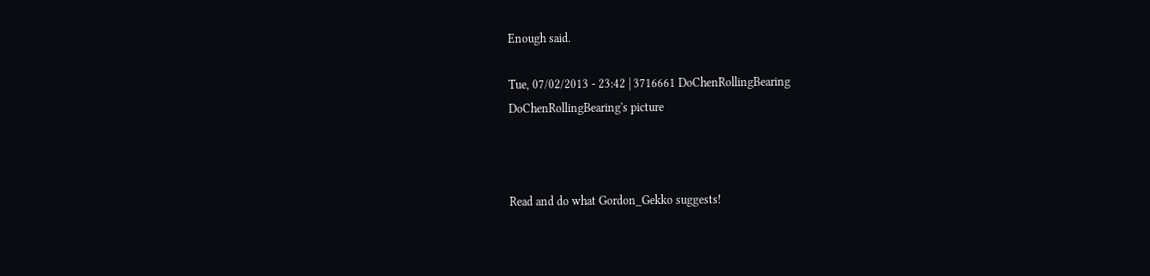Enough said.

Tue, 07/02/2013 - 23:42 | 3716661 DoChenRollingBearing
DoChenRollingBearing's picture



Read and do what Gordon_Gekko suggests!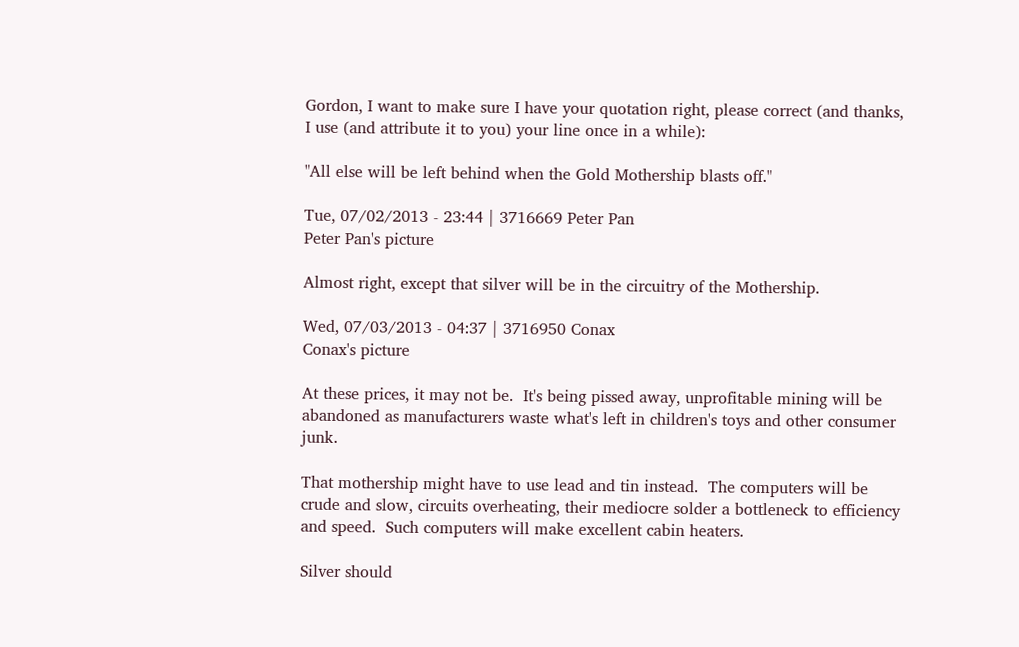Gordon, I want to make sure I have your quotation right, please correct (and thanks, I use (and attribute it to you) your line once in a while):

"All else will be left behind when the Gold Mothership blasts off."

Tue, 07/02/2013 - 23:44 | 3716669 Peter Pan
Peter Pan's picture

Almost right, except that silver will be in the circuitry of the Mothership.

Wed, 07/03/2013 - 04:37 | 3716950 Conax
Conax's picture

At these prices, it may not be.  It's being pissed away, unprofitable mining will be abandoned as manufacturers waste what's left in children's toys and other consumer junk.

That mothership might have to use lead and tin instead.  The computers will be crude and slow, circuits overheating, their mediocre solder a bottleneck to efficiency and speed.  Such computers will make excellent cabin heaters.

Silver should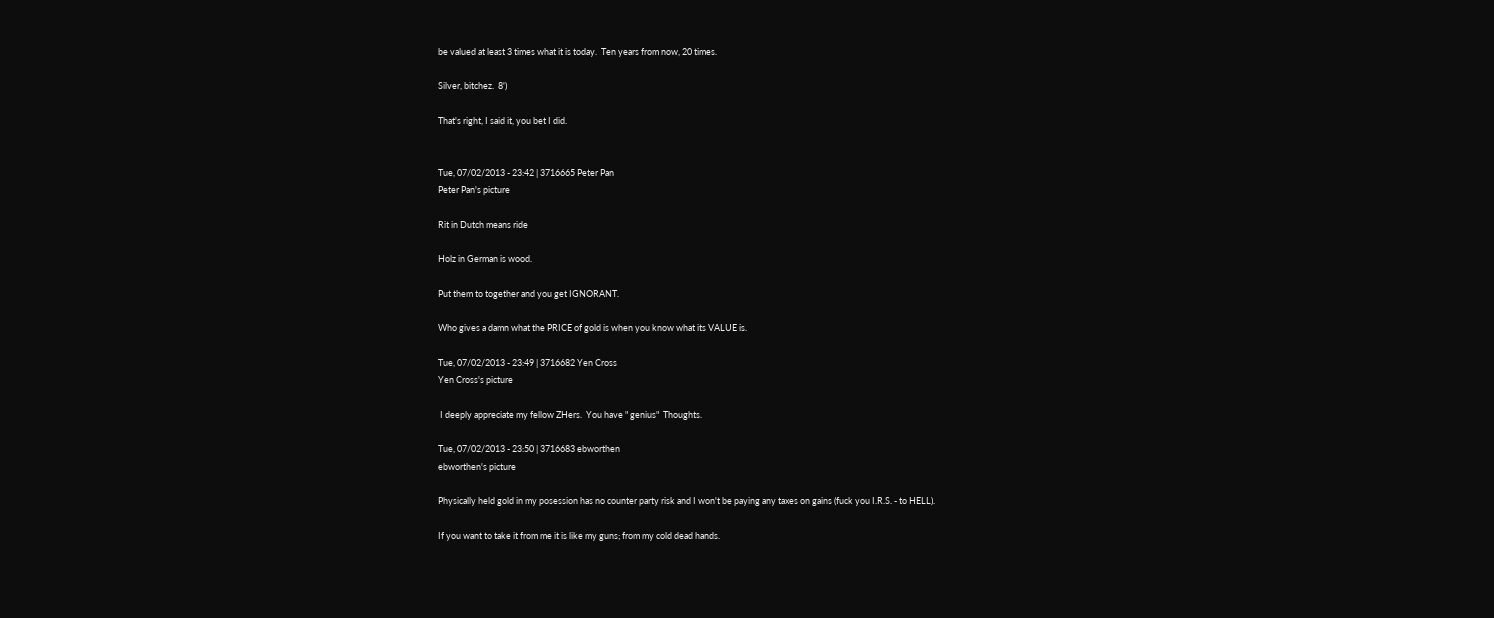be valued at least 3 times what it is today.  Ten years from now, 20 times.

Silver, bitchez.  8')

That's right, I said it, you bet I did.


Tue, 07/02/2013 - 23:42 | 3716665 Peter Pan
Peter Pan's picture

Rit in Dutch means ride

Holz in German is wood.

Put them to together and you get IGNORANT.

Who gives a damn what the PRICE of gold is when you know what its VALUE is.

Tue, 07/02/2013 - 23:49 | 3716682 Yen Cross
Yen Cross's picture

 I deeply appreciate my fellow ZHers.  You have " genius"  Thoughts.

Tue, 07/02/2013 - 23:50 | 3716683 ebworthen
ebworthen's picture

Physically held gold in my posession has no counter party risk and I won't be paying any taxes on gains (fuck you I.R.S. - to HELL).

If you want to take it from me it is like my guns; from my cold dead hands.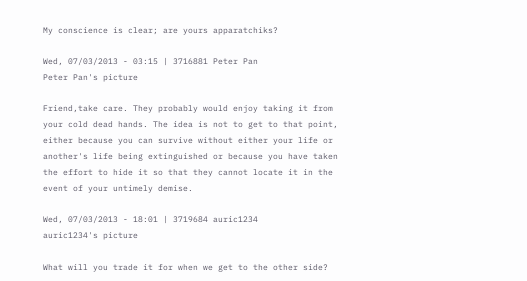My conscience is clear; are yours apparatchiks?

Wed, 07/03/2013 - 03:15 | 3716881 Peter Pan
Peter Pan's picture

Friend,take care. They probably would enjoy taking it from your cold dead hands. The idea is not to get to that point, either because you can survive without either your life or another's life being extinguished or because you have taken the effort to hide it so that they cannot locate it in the event of your untimely demise.

Wed, 07/03/2013 - 18:01 | 3719684 auric1234
auric1234's picture

What will you trade it for when we get to the other side?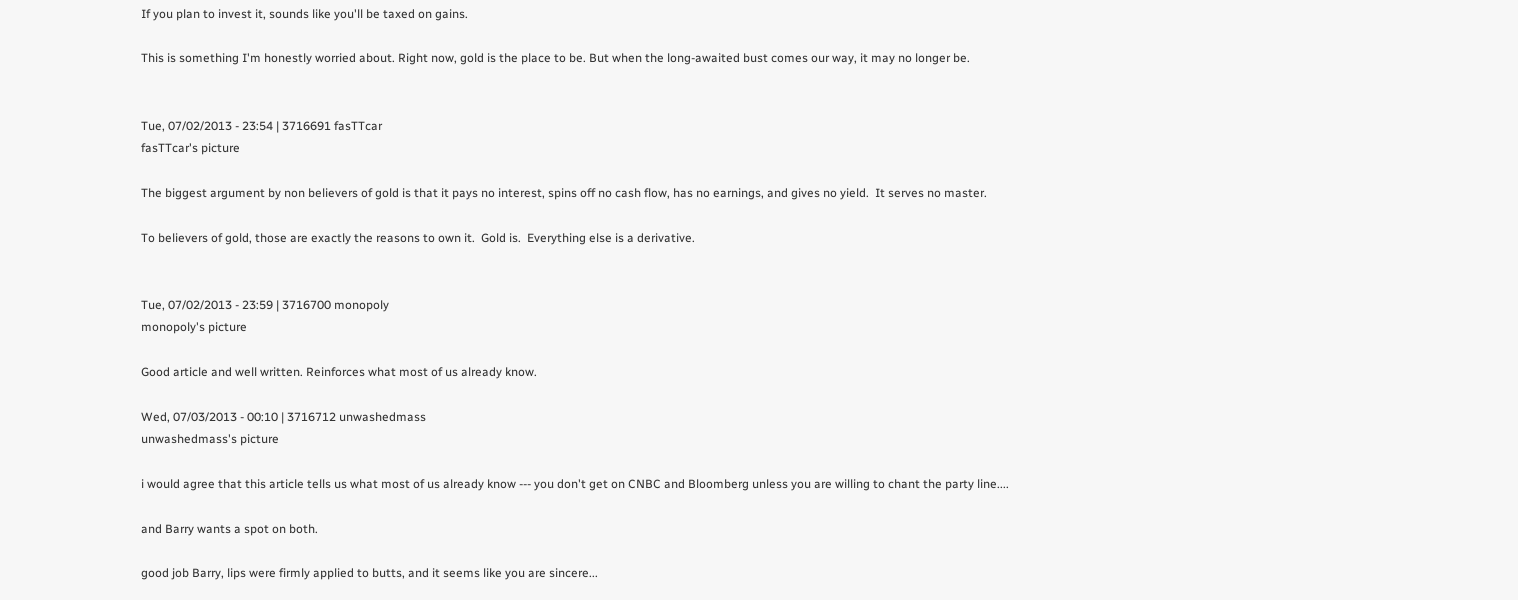If you plan to invest it, sounds like you'll be taxed on gains.

This is something I'm honestly worried about. Right now, gold is the place to be. But when the long-awaited bust comes our way, it may no longer be.


Tue, 07/02/2013 - 23:54 | 3716691 fasTTcar
fasTTcar's picture

The biggest argument by non believers of gold is that it pays no interest, spins off no cash flow, has no earnings, and gives no yield.  It serves no master.

To believers of gold, those are exactly the reasons to own it.  Gold is.  Everything else is a derivative.


Tue, 07/02/2013 - 23:59 | 3716700 monopoly
monopoly's picture

Good article and well written. Reinforces what most of us already know.

Wed, 07/03/2013 - 00:10 | 3716712 unwashedmass
unwashedmass's picture

i would agree that this article tells us what most of us already know --- you don't get on CNBC and Bloomberg unless you are willing to chant the party line....

and Barry wants a spot on both.

good job Barry, lips were firmly applied to butts, and it seems like you are sincere...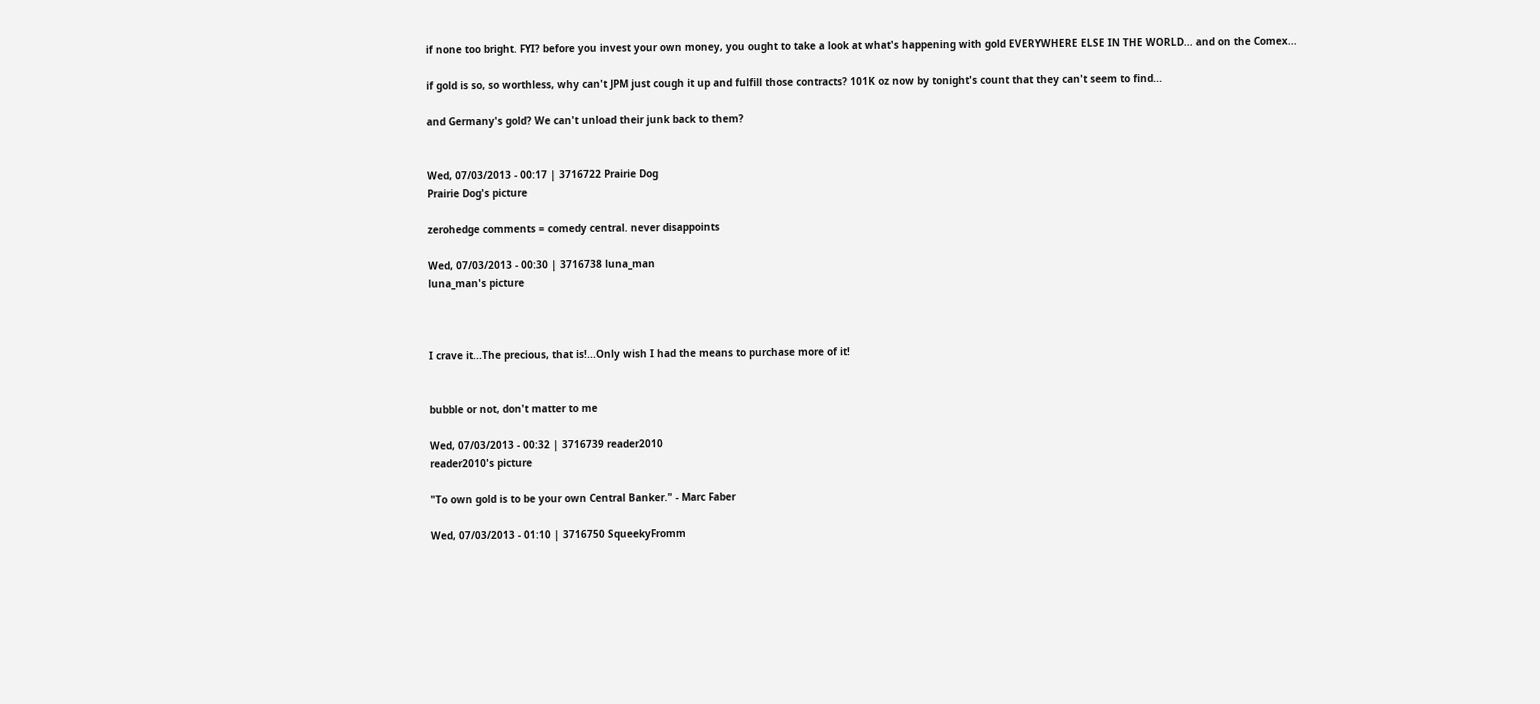if none too bright. FYI? before you invest your own money, you ought to take a look at what's happening with gold EVERYWHERE ELSE IN THE WORLD... and on the Comex...

if gold is so, so worthless, why can't JPM just cough it up and fulfill those contracts? 101K oz now by tonight's count that they can't seem to find...

and Germany's gold? We can't unload their junk back to them?


Wed, 07/03/2013 - 00:17 | 3716722 Prairie Dog
Prairie Dog's picture

zerohedge comments = comedy central. never disappoints

Wed, 07/03/2013 - 00:30 | 3716738 luna_man
luna_man's picture



I crave it...The precious, that is!...Only wish I had the means to purchase more of it!


bubble or not, don't matter to me

Wed, 07/03/2013 - 00:32 | 3716739 reader2010
reader2010's picture

"To own gold is to be your own Central Banker." - Marc Faber

Wed, 07/03/2013 - 01:10 | 3716750 SqueekyFromm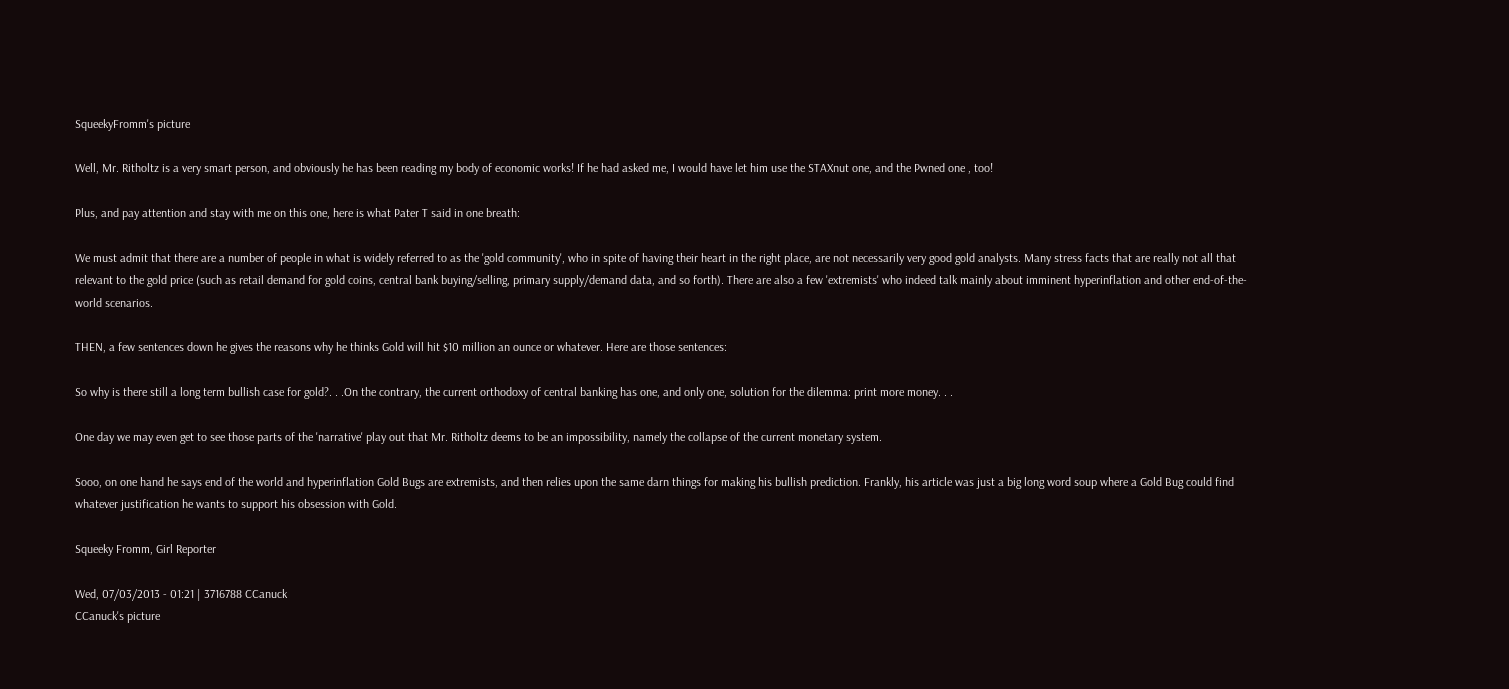SqueekyFromm's picture

Well, Mr. Ritholtz is a very smart person, and obviously he has been reading my body of economic works! If he had asked me, I would have let him use the STAXnut one, and the Pwned one , too!

Plus, and pay attention and stay with me on this one, here is what Pater T said in one breath:

We must admit that there are a number of people in what is widely referred to as the 'gold community', who in spite of having their heart in the right place, are not necessarily very good gold analysts. Many stress facts that are really not all that relevant to the gold price (such as retail demand for gold coins, central bank buying/selling, primary supply/demand data, and so forth). There are also a few 'extremists' who indeed talk mainly about imminent hyperinflation and other end-of-the-world scenarios.

THEN, a few sentences down he gives the reasons why he thinks Gold will hit $10 million an ounce or whatever. Here are those sentences:

So why is there still a long term bullish case for gold?. . .On the contrary, the current orthodoxy of central banking has one, and only one, solution for the dilemma: print more money. . .

One day we may even get to see those parts of the 'narrative' play out that Mr. Ritholtz deems to be an impossibility, namely the collapse of the current monetary system.

Sooo, on one hand he says end of the world and hyperinflation Gold Bugs are extremists, and then relies upon the same darn things for making his bullish prediction. Frankly, his article was just a big long word soup where a Gold Bug could find whatever justification he wants to support his obsession with Gold.

Squeeky Fromm, Girl Reporter

Wed, 07/03/2013 - 01:21 | 3716788 CCanuck
CCanuck's picture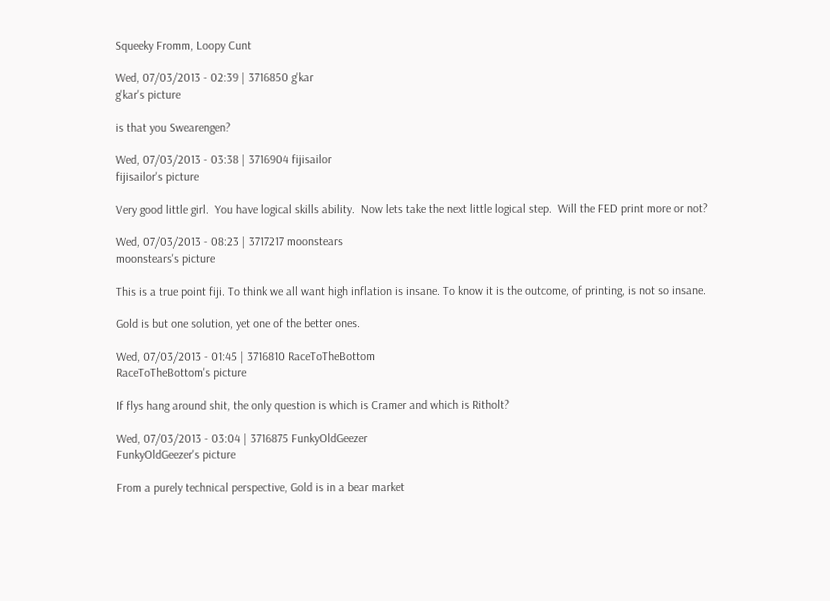Squeeky Fromm, Loopy Cunt

Wed, 07/03/2013 - 02:39 | 3716850 g'kar
g'kar's picture

is that you Swearengen?

Wed, 07/03/2013 - 03:38 | 3716904 fijisailor
fijisailor's picture

Very good little girl.  You have logical skills ability.  Now lets take the next little logical step.  Will the FED print more or not?

Wed, 07/03/2013 - 08:23 | 3717217 moonstears
moonstears's picture

This is a true point fiji. To think we all want high inflation is insane. To know it is the outcome, of printing, is not so insane.

Gold is but one solution, yet one of the better ones.

Wed, 07/03/2013 - 01:45 | 3716810 RaceToTheBottom
RaceToTheBottom's picture

If flys hang around shit, the only question is which is Cramer and which is Ritholt?

Wed, 07/03/2013 - 03:04 | 3716875 FunkyOldGeezer
FunkyOldGeezer's picture

From a purely technical perspective, Gold is in a bear market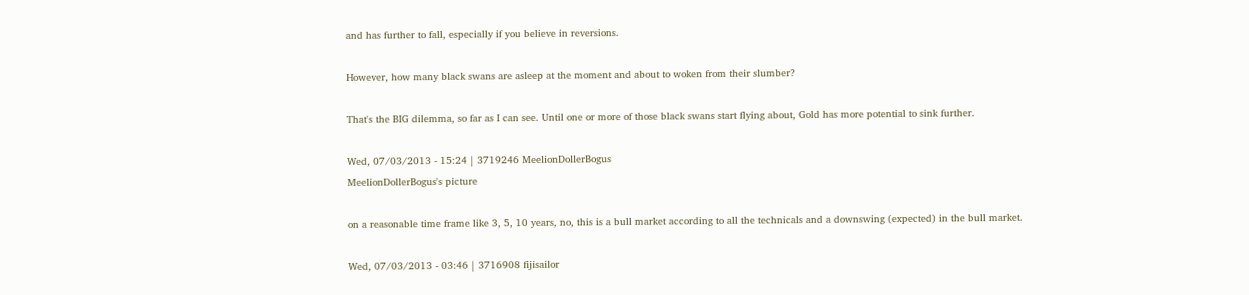and has further to fall, especially if you believe in reversions.

However, how many black swans are asleep at the moment and about to woken from their slumber?

That's the BIG dilemma, so far as I can see. Until one or more of those black swans start flying about, Gold has more potential to sink further.

Wed, 07/03/2013 - 15:24 | 3719246 MeelionDollerBogus
MeelionDollerBogus's picture

on a reasonable time frame like 3, 5, 10 years, no, this is a bull market according to all the technicals and a downswing (expected) in the bull market.

Wed, 07/03/2013 - 03:46 | 3716908 fijisailor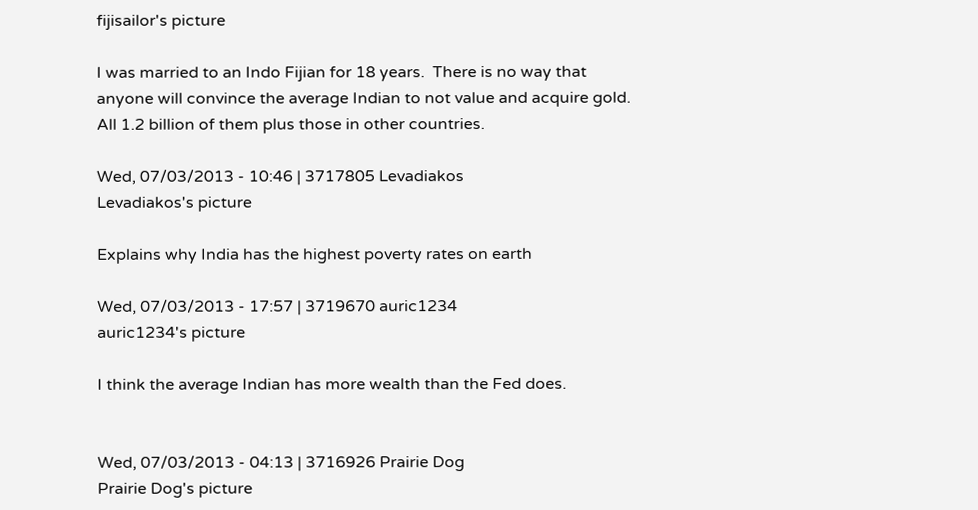fijisailor's picture

I was married to an Indo Fijian for 18 years.  There is no way that anyone will convince the average Indian to not value and acquire gold.  All 1.2 billion of them plus those in other countries.

Wed, 07/03/2013 - 10:46 | 3717805 Levadiakos
Levadiakos's picture

Explains why India has the highest poverty rates on earth

Wed, 07/03/2013 - 17:57 | 3719670 auric1234
auric1234's picture

I think the average Indian has more wealth than the Fed does.


Wed, 07/03/2013 - 04:13 | 3716926 Prairie Dog
Prairie Dog's picture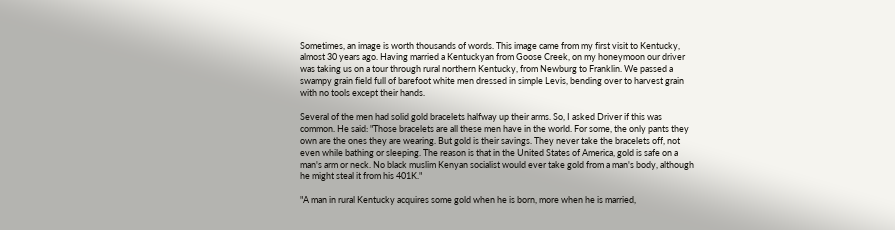Sometimes, an image is worth thousands of words. This image came from my first visit to Kentucky, almost 30 years ago. Having married a Kentuckyan from Goose Creek, on my honeymoon our driver was taking us on a tour through rural northern Kentucky, from Newburg to Franklin. We passed a swampy grain field full of barefoot white men dressed in simple Levis, bending over to harvest grain with no tools except their hands.

Several of the men had solid gold bracelets halfway up their arms. So, I asked Driver if this was common. He said: "Those bracelets are all these men have in the world. For some, the only pants they own are the ones they are wearing. But gold is their savings. They never take the bracelets off, not even while bathing or sleeping. The reason is that in the United States of America, gold is safe on a man's arm or neck. No black muslim Kenyan socialist would ever take gold from a man's body, although he might steal it from his 401K."

"A man in rural Kentucky acquires some gold when he is born, more when he is married,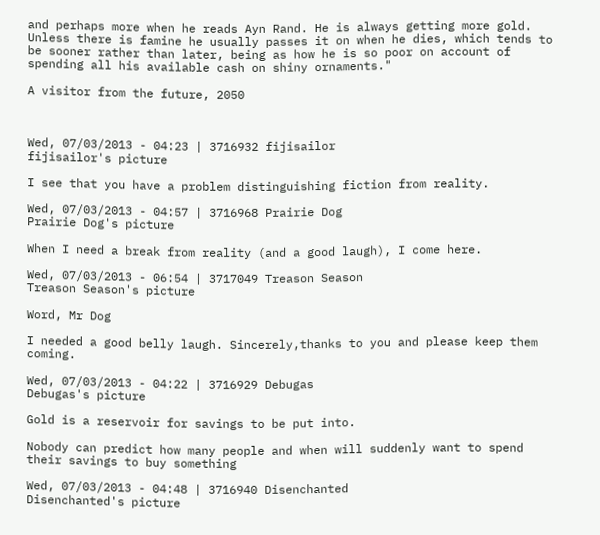and perhaps more when he reads Ayn Rand. He is always getting more gold. Unless there is famine he usually passes it on when he dies, which tends to be sooner rather than later, being as how he is so poor on account of spending all his available cash on shiny ornaments."

A visitor from the future, 2050



Wed, 07/03/2013 - 04:23 | 3716932 fijisailor
fijisailor's picture

I see that you have a problem distinguishing fiction from reality.

Wed, 07/03/2013 - 04:57 | 3716968 Prairie Dog
Prairie Dog's picture

When I need a break from reality (and a good laugh), I come here.

Wed, 07/03/2013 - 06:54 | 3717049 Treason Season
Treason Season's picture

Word, Mr Dog

I needed a good belly laugh. Sincerely,thanks to you and please keep them coming.

Wed, 07/03/2013 - 04:22 | 3716929 Debugas
Debugas's picture

Gold is a reservoir for savings to be put into.

Nobody can predict how many people and when will suddenly want to spend their savings to buy something

Wed, 07/03/2013 - 04:48 | 3716940 Disenchanted
Disenchanted's picture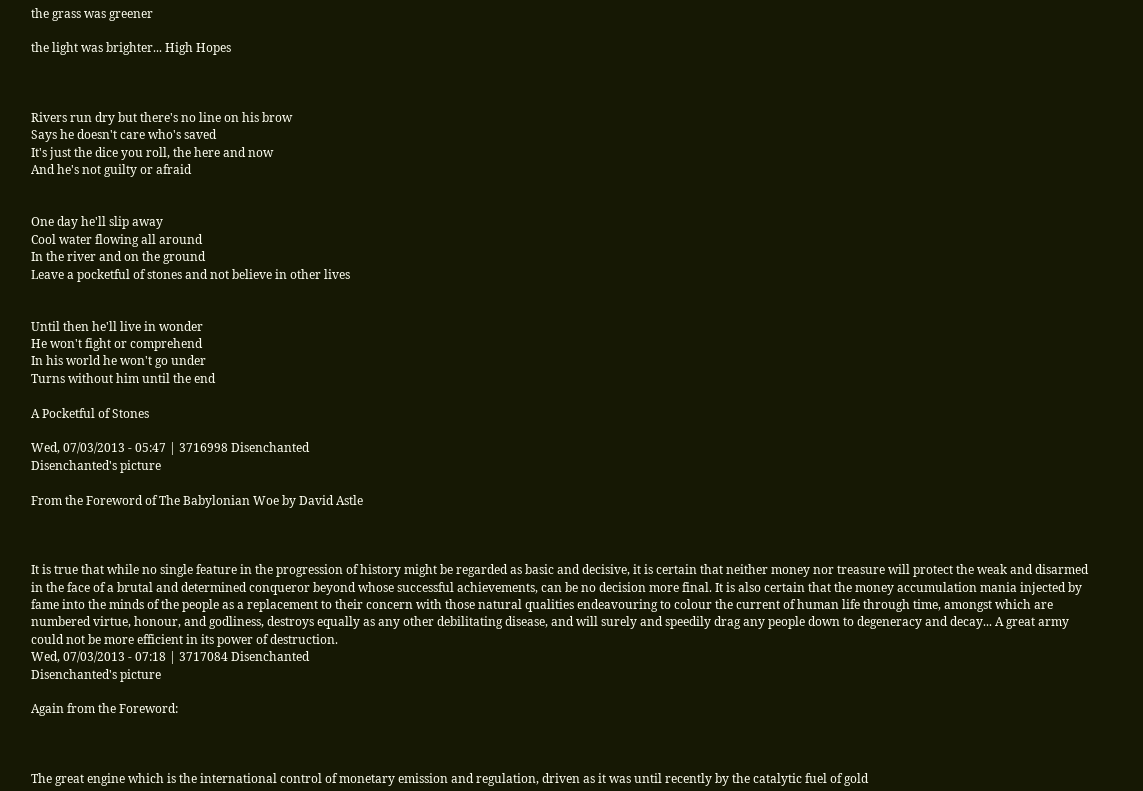the grass was greener

the light was brighter... High Hopes



Rivers run dry but there's no line on his brow
Says he doesn't care who's saved
It's just the dice you roll, the here and now
And he's not guilty or afraid


One day he'll slip away
Cool water flowing all around
In the river and on the ground
Leave a pocketful of stones and not believe in other lives


Until then he'll live in wonder
He won't fight or comprehend
In his world he won't go under
Turns without him until the end

A Pocketful of Stones

Wed, 07/03/2013 - 05:47 | 3716998 Disenchanted
Disenchanted's picture

From the Foreword of The Babylonian Woe by David Astle



It is true that while no single feature in the progression of history might be regarded as basic and decisive, it is certain that neither money nor treasure will protect the weak and disarmed in the face of a brutal and determined conqueror beyond whose successful achievements, can be no decision more final. It is also certain that the money accumulation mania injected by fame into the minds of the people as a replacement to their concern with those natural qualities endeavouring to colour the current of human life through time, amongst which are numbered virtue, honour, and godliness, destroys equally as any other debilitating disease, and will surely and speedily drag any people down to degeneracy and decay... A great army could not be more efficient in its power of destruction.
Wed, 07/03/2013 - 07:18 | 3717084 Disenchanted
Disenchanted's picture

Again from the Foreword:



The great engine which is the international control of monetary emission and regulation, driven as it was until recently by the catalytic fuel of gold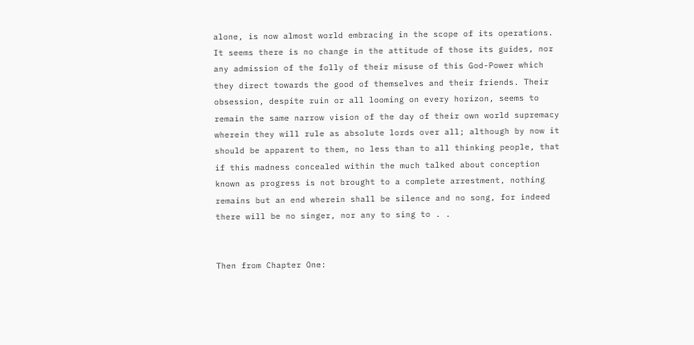alone, is now almost world embracing in the scope of its operations. It seems there is no change in the attitude of those its guides, nor any admission of the folly of their misuse of this God-Power which they direct towards the good of themselves and their friends. Their obsession, despite ruin or all looming on every horizon, seems to remain the same narrow vision of the day of their own world supremacy wherein they will rule as absolute lords over all; although by now it should be apparent to them, no less than to all thinking people, that if this madness concealed within the much talked about conception known as progress is not brought to a complete arrestment, nothing remains but an end wherein shall be silence and no song, for indeed there will be no singer, nor any to sing to . .


Then from Chapter One: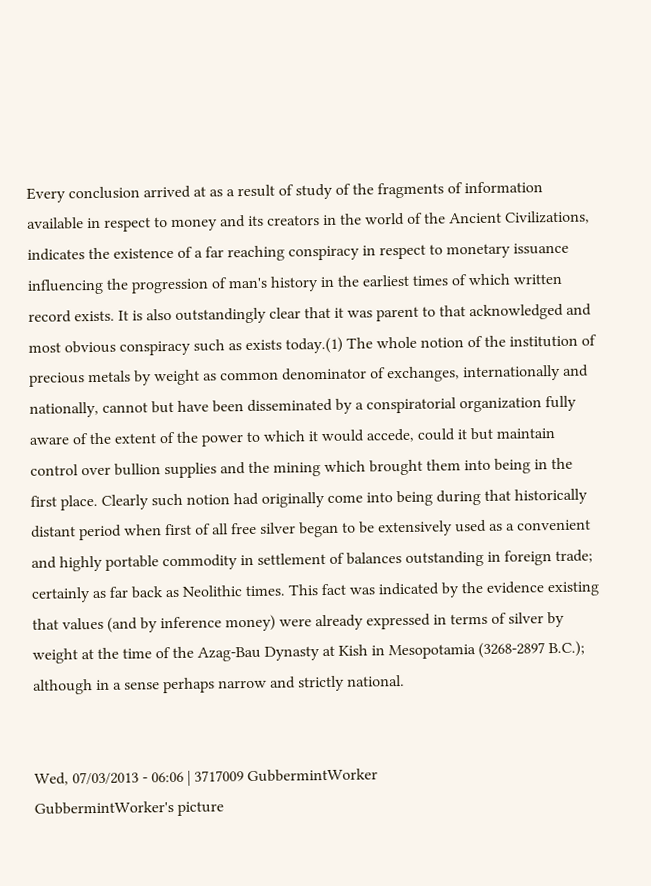Every conclusion arrived at as a result of study of the fragments of information available in respect to money and its creators in the world of the Ancient Civilizations, indicates the existence of a far reaching conspiracy in respect to monetary issuance influencing the progression of man's history in the earliest times of which written record exists. It is also outstandingly clear that it was parent to that acknowledged and most obvious conspiracy such as exists today.(1) The whole notion of the institution of precious metals by weight as common denominator of exchanges, internationally and nationally, cannot but have been disseminated by a conspiratorial organization fully aware of the extent of the power to which it would accede, could it but maintain control over bullion supplies and the mining which brought them into being in the first place. Clearly such notion had originally come into being during that historically distant period when first of all free silver began to be extensively used as a convenient and highly portable commodity in settlement of balances outstanding in foreign trade; certainly as far back as Neolithic times. This fact was indicated by the evidence existing that values (and by inference money) were already expressed in terms of silver by weight at the time of the Azag-Bau Dynasty at Kish in Mesopotamia (3268-2897 B.C.); although in a sense perhaps narrow and strictly national.


Wed, 07/03/2013 - 06:06 | 3717009 GubbermintWorker
GubbermintWorker's picture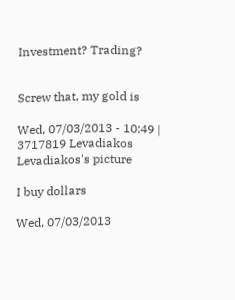Investment? Trading?


Screw that, my gold is

Wed, 07/03/2013 - 10:49 | 3717819 Levadiakos
Levadiakos's picture

I buy dollars

Wed, 07/03/2013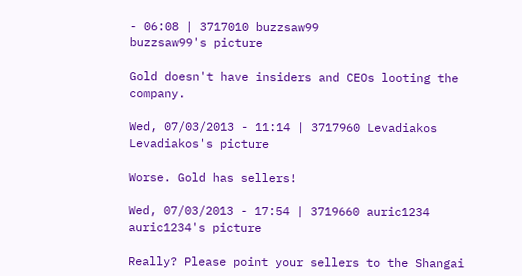- 06:08 | 3717010 buzzsaw99
buzzsaw99's picture

Gold doesn't have insiders and CEOs looting the company.

Wed, 07/03/2013 - 11:14 | 3717960 Levadiakos
Levadiakos's picture

Worse. Gold has sellers!

Wed, 07/03/2013 - 17:54 | 3719660 auric1234
auric1234's picture

Really? Please point your sellers to the Shangai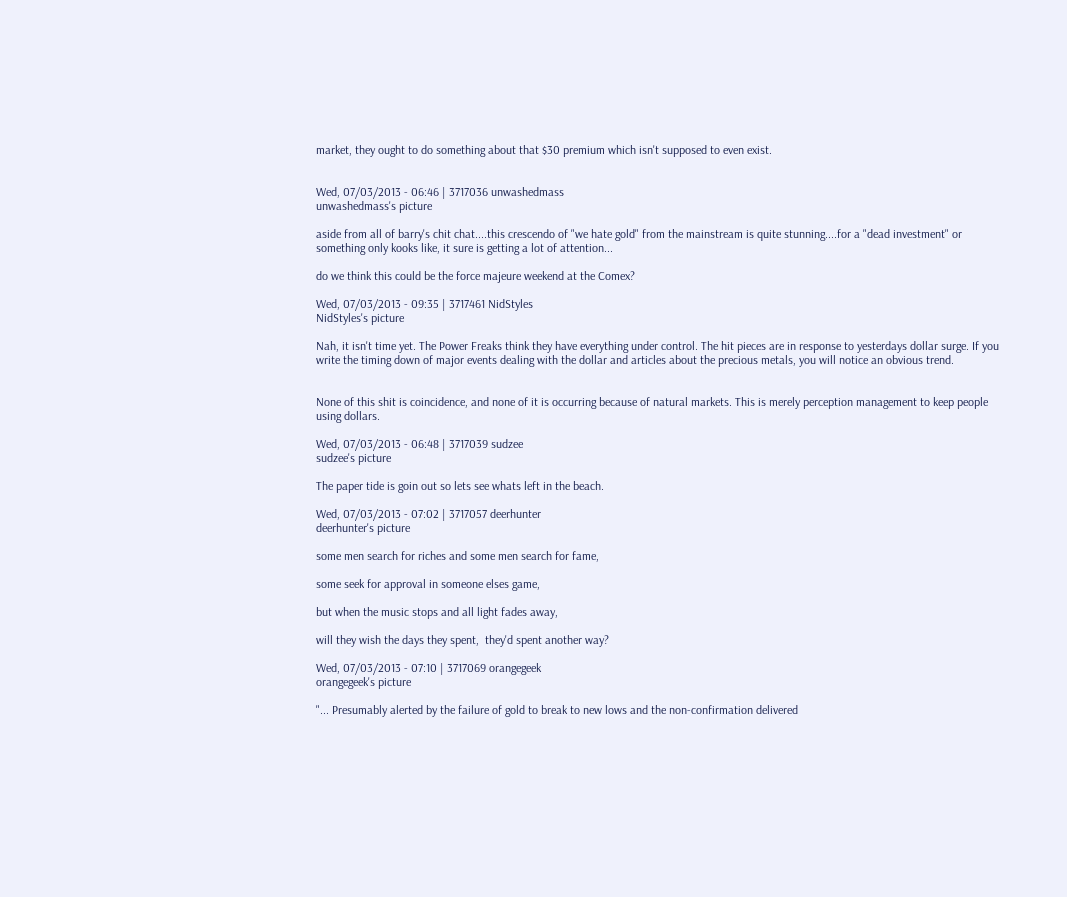market, they ought to do something about that $30 premium which isn't supposed to even exist.


Wed, 07/03/2013 - 06:46 | 3717036 unwashedmass
unwashedmass's picture

aside from all of barry's chit chat....this crescendo of "we hate gold" from the mainstream is quite stunning....for a "dead investment" or something only kooks like, it sure is getting a lot of attention...

do we think this could be the force majeure weekend at the Comex?

Wed, 07/03/2013 - 09:35 | 3717461 NidStyles
NidStyles's picture

Nah, it isn't time yet. The Power Freaks think they have everything under control. The hit pieces are in response to yesterdays dollar surge. If you write the timing down of major events dealing with the dollar and articles about the precious metals, you will notice an obvious trend.


None of this shit is coincidence, and none of it is occurring because of natural markets. This is merely perception management to keep people using dollars.

Wed, 07/03/2013 - 06:48 | 3717039 sudzee
sudzee's picture

The paper tide is goin out so lets see whats left in the beach.

Wed, 07/03/2013 - 07:02 | 3717057 deerhunter
deerhunter's picture

some men search for riches and some men search for fame,

some seek for approval in someone elses game,

but when the music stops and all light fades away,

will they wish the days they spent,  they'd spent another way?

Wed, 07/03/2013 - 07:10 | 3717069 orangegeek
orangegeek's picture

"... Presumably alerted by the failure of gold to break to new lows and the non-confirmation delivered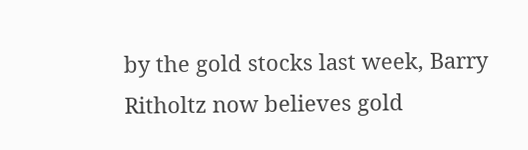by the gold stocks last week, Barry Ritholtz now believes gold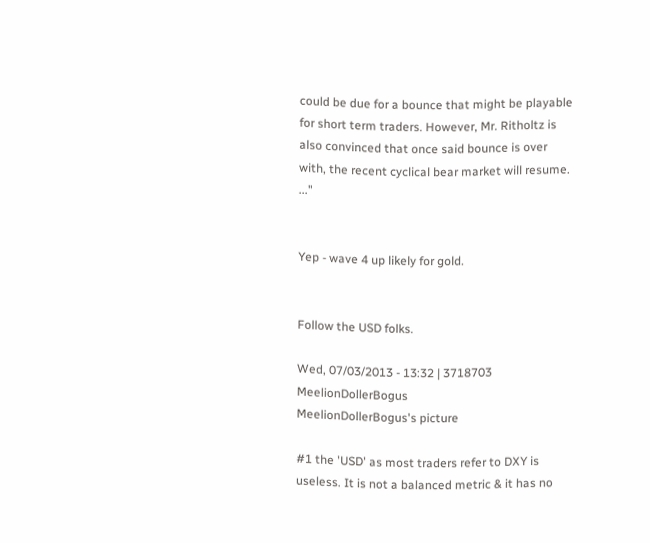could be due for a bounce that might be playable for short term traders. However, Mr. Ritholtz is also convinced that once said bounce is over with, the recent cyclical bear market will resume.  ..."


Yep - wave 4 up likely for gold.


Follow the USD folks.

Wed, 07/03/2013 - 13:32 | 3718703 MeelionDollerBogus
MeelionDollerBogus's picture

#1 the 'USD' as most traders refer to DXY is useless. It is not a balanced metric & it has no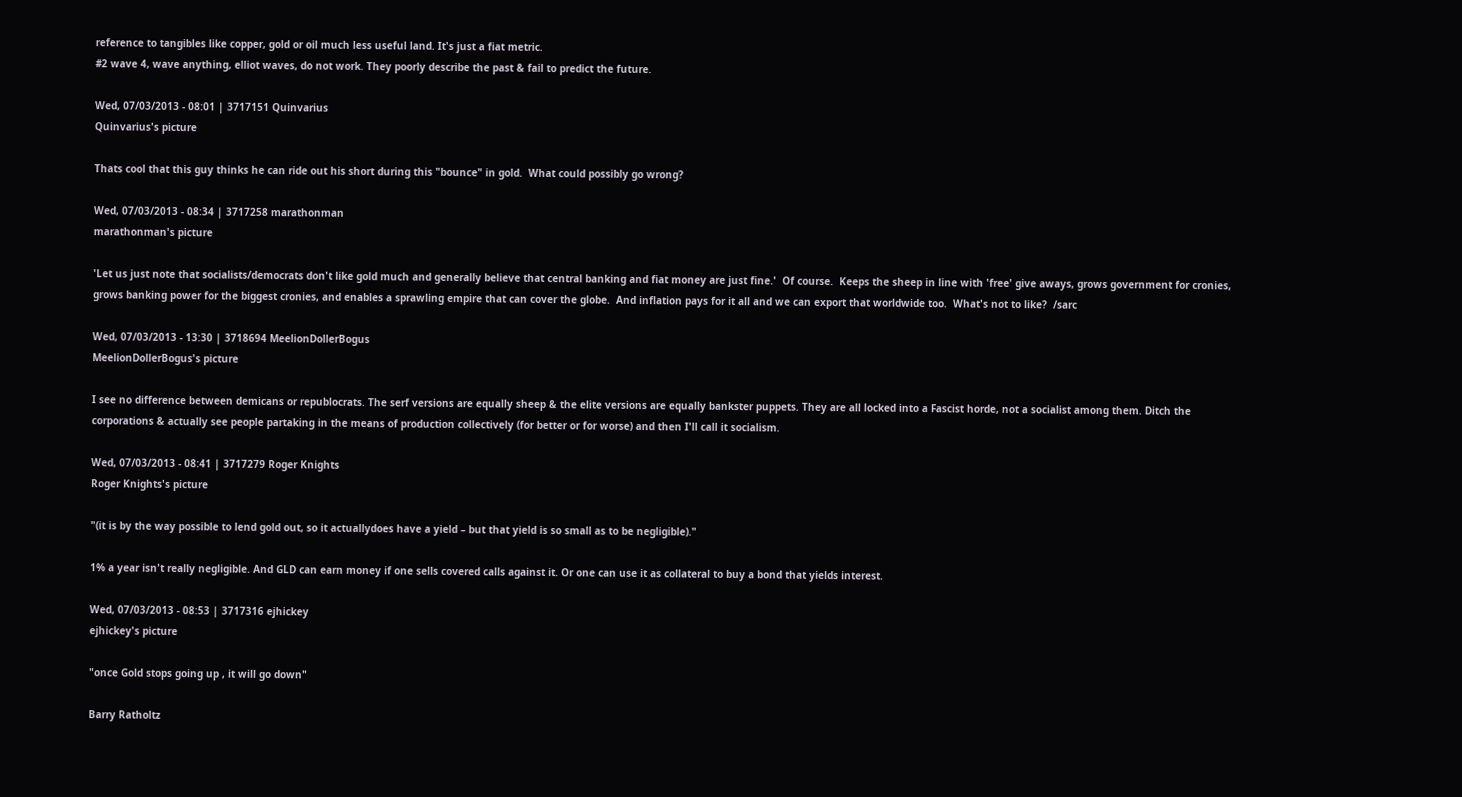reference to tangibles like copper, gold or oil much less useful land. It's just a fiat metric.
#2 wave 4, wave anything, elliot waves, do not work. They poorly describe the past & fail to predict the future.

Wed, 07/03/2013 - 08:01 | 3717151 Quinvarius
Quinvarius's picture

Thats cool that this guy thinks he can ride out his short during this "bounce" in gold.  What could possibly go wrong?

Wed, 07/03/2013 - 08:34 | 3717258 marathonman
marathonman's picture

'Let us just note that socialists/democrats don't like gold much and generally believe that central banking and fiat money are just fine.'  Of course.  Keeps the sheep in line with 'free' give aways, grows government for cronies, grows banking power for the biggest cronies, and enables a sprawling empire that can cover the globe.  And inflation pays for it all and we can export that worldwide too.  What's not to like?  /sarc

Wed, 07/03/2013 - 13:30 | 3718694 MeelionDollerBogus
MeelionDollerBogus's picture

I see no difference between demicans or republocrats. The serf versions are equally sheep & the elite versions are equally bankster puppets. They are all locked into a Fascist horde, not a socialist among them. Ditch the corporations & actually see people partaking in the means of production collectively (for better or for worse) and then I'll call it socialism.

Wed, 07/03/2013 - 08:41 | 3717279 Roger Knights
Roger Knights's picture

"(it is by the way possible to lend gold out, so it actuallydoes have a yield – but that yield is so small as to be negligible)."

1% a year isn't really negligible. And GLD can earn money if one sells covered calls against it. Or one can use it as collateral to buy a bond that yields interest.

Wed, 07/03/2013 - 08:53 | 3717316 ejhickey
ejhickey's picture

"once Gold stops going up , it will go down"

Barry Ratholtz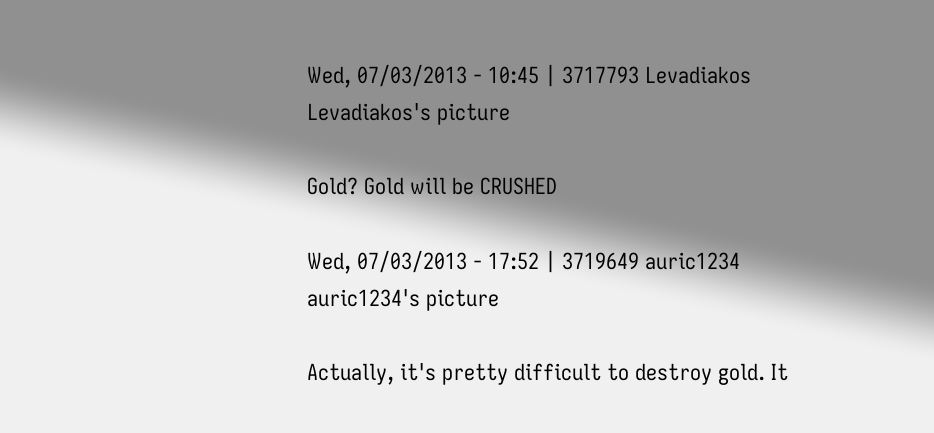Wed, 07/03/2013 - 10:45 | 3717793 Levadiakos
Levadiakos's picture

Gold? Gold will be CRUSHED

Wed, 07/03/2013 - 17:52 | 3719649 auric1234
auric1234's picture

Actually, it's pretty difficult to destroy gold. It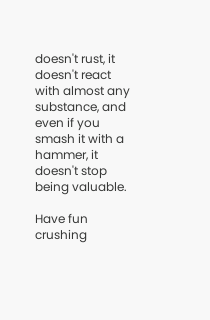doesn't rust, it doesn't react with almost any substance, and even if you smash it with a hammer, it doesn't stop being valuable.

Have fun crushing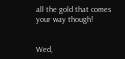all the gold that comes your way though!


Wed,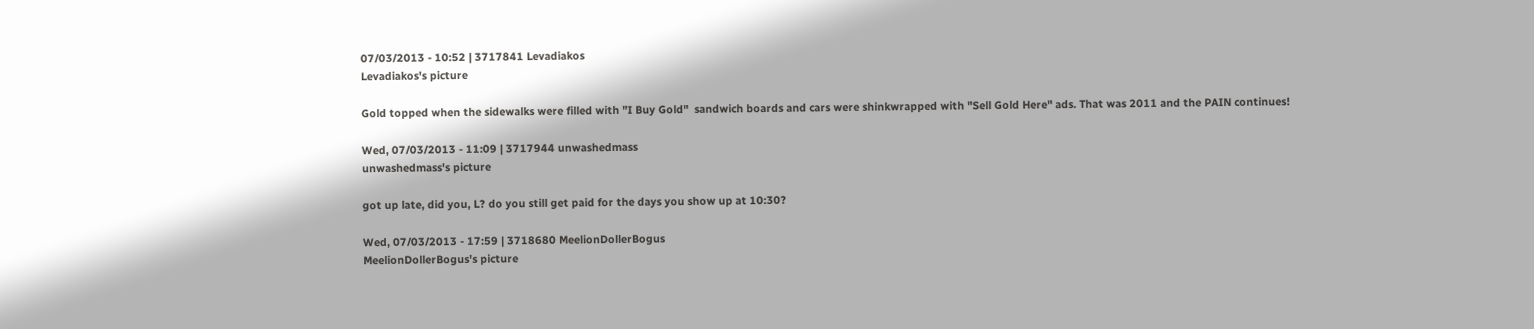07/03/2013 - 10:52 | 3717841 Levadiakos
Levadiakos's picture

Gold topped when the sidewalks were filled with "I Buy Gold"  sandwich boards and cars were shinkwrapped with "Sell Gold Here" ads. That was 2011 and the PAIN continues!

Wed, 07/03/2013 - 11:09 | 3717944 unwashedmass
unwashedmass's picture

got up late, did you, L? do you still get paid for the days you show up at 10:30?

Wed, 07/03/2013 - 17:59 | 3718680 MeelionDollerBogus
MeelionDollerBogus's picture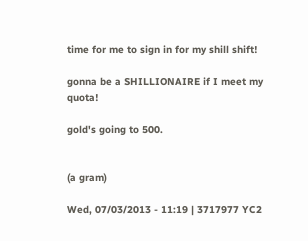time for me to sign in for my shill shift!

gonna be a SHILLIONAIRE if I meet my quota!

gold's going to 500.


(a gram)

Wed, 07/03/2013 - 11:19 | 3717977 YC2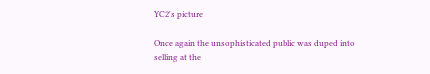YC2's picture

Once again the unsophisticated public was duped into selling at the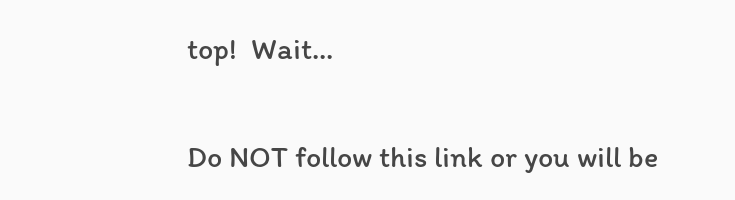top!  Wait...

Do NOT follow this link or you will be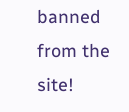banned from the site!